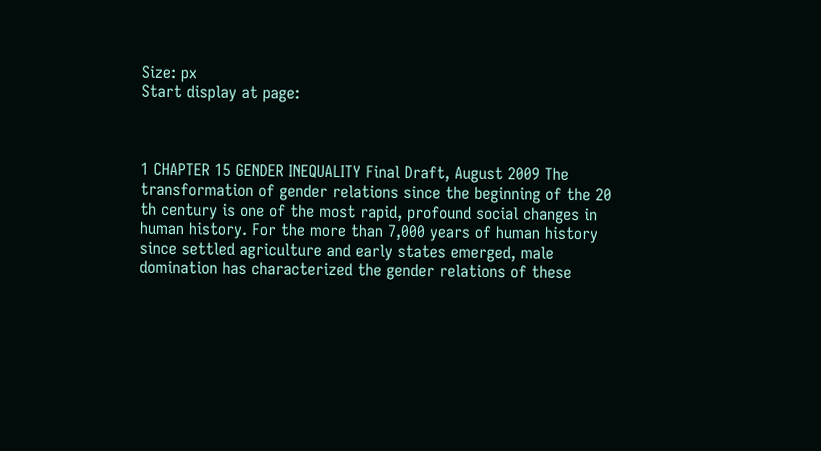Size: px
Start display at page:



1 CHAPTER 15 GENDER INEQUALITY Final Draft, August 2009 The transformation of gender relations since the beginning of the 20 th century is one of the most rapid, profound social changes in human history. For the more than 7,000 years of human history since settled agriculture and early states emerged, male domination has characterized the gender relations of these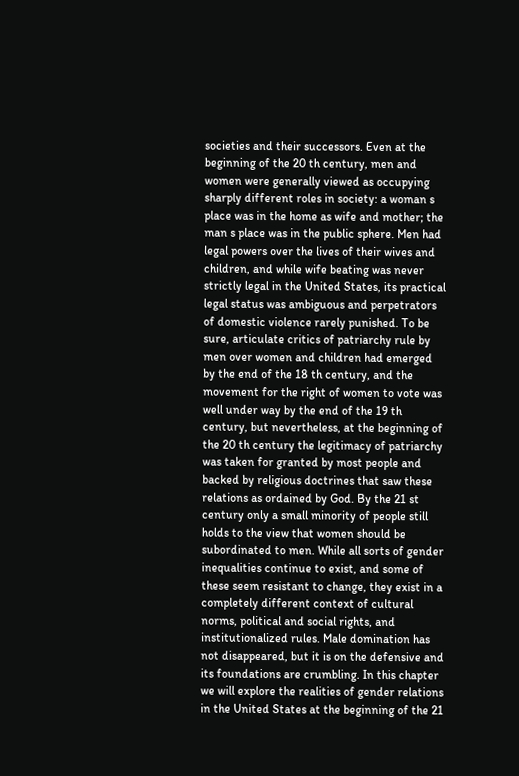societies and their successors. Even at the beginning of the 20 th century, men and women were generally viewed as occupying sharply different roles in society: a woman s place was in the home as wife and mother; the man s place was in the public sphere. Men had legal powers over the lives of their wives and children, and while wife beating was never strictly legal in the United States, its practical legal status was ambiguous and perpetrators of domestic violence rarely punished. To be sure, articulate critics of patriarchy rule by men over women and children had emerged by the end of the 18 th century, and the movement for the right of women to vote was well under way by the end of the 19 th century, but nevertheless, at the beginning of the 20 th century the legitimacy of patriarchy was taken for granted by most people and backed by religious doctrines that saw these relations as ordained by God. By the 21 st century only a small minority of people still holds to the view that women should be subordinated to men. While all sorts of gender inequalities continue to exist, and some of these seem resistant to change, they exist in a completely different context of cultural norms, political and social rights, and institutionalized rules. Male domination has not disappeared, but it is on the defensive and its foundations are crumbling. In this chapter we will explore the realities of gender relations in the United States at the beginning of the 21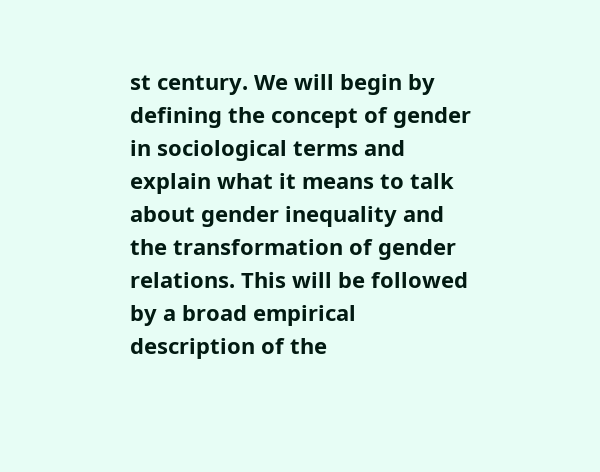st century. We will begin by defining the concept of gender in sociological terms and explain what it means to talk about gender inequality and the transformation of gender relations. This will be followed by a broad empirical description of the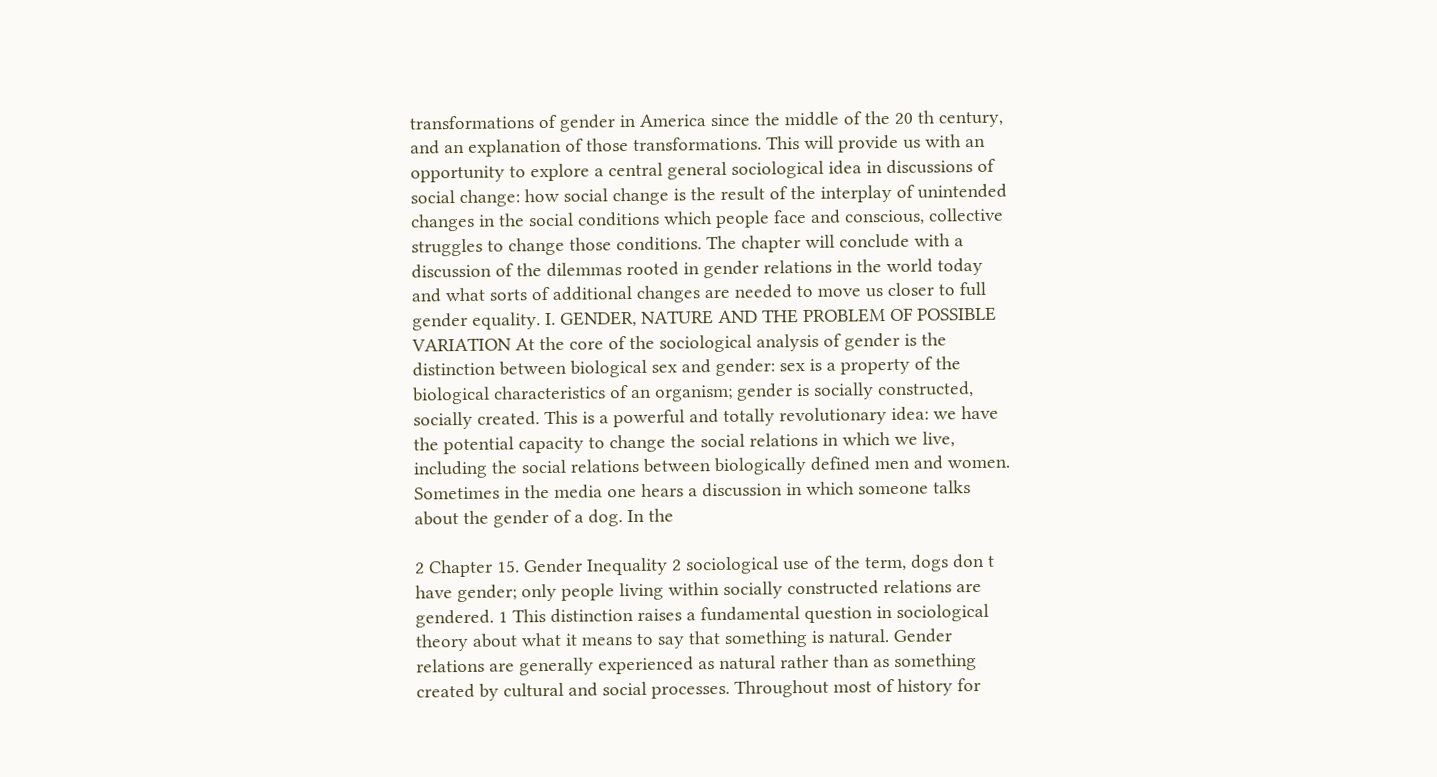transformations of gender in America since the middle of the 20 th century, and an explanation of those transformations. This will provide us with an opportunity to explore a central general sociological idea in discussions of social change: how social change is the result of the interplay of unintended changes in the social conditions which people face and conscious, collective struggles to change those conditions. The chapter will conclude with a discussion of the dilemmas rooted in gender relations in the world today and what sorts of additional changes are needed to move us closer to full gender equality. I. GENDER, NATURE AND THE PROBLEM OF POSSIBLE VARIATION At the core of the sociological analysis of gender is the distinction between biological sex and gender: sex is a property of the biological characteristics of an organism; gender is socially constructed, socially created. This is a powerful and totally revolutionary idea: we have the potential capacity to change the social relations in which we live, including the social relations between biologically defined men and women. Sometimes in the media one hears a discussion in which someone talks about the gender of a dog. In the

2 Chapter 15. Gender Inequality 2 sociological use of the term, dogs don t have gender; only people living within socially constructed relations are gendered. 1 This distinction raises a fundamental question in sociological theory about what it means to say that something is natural. Gender relations are generally experienced as natural rather than as something created by cultural and social processes. Throughout most of history for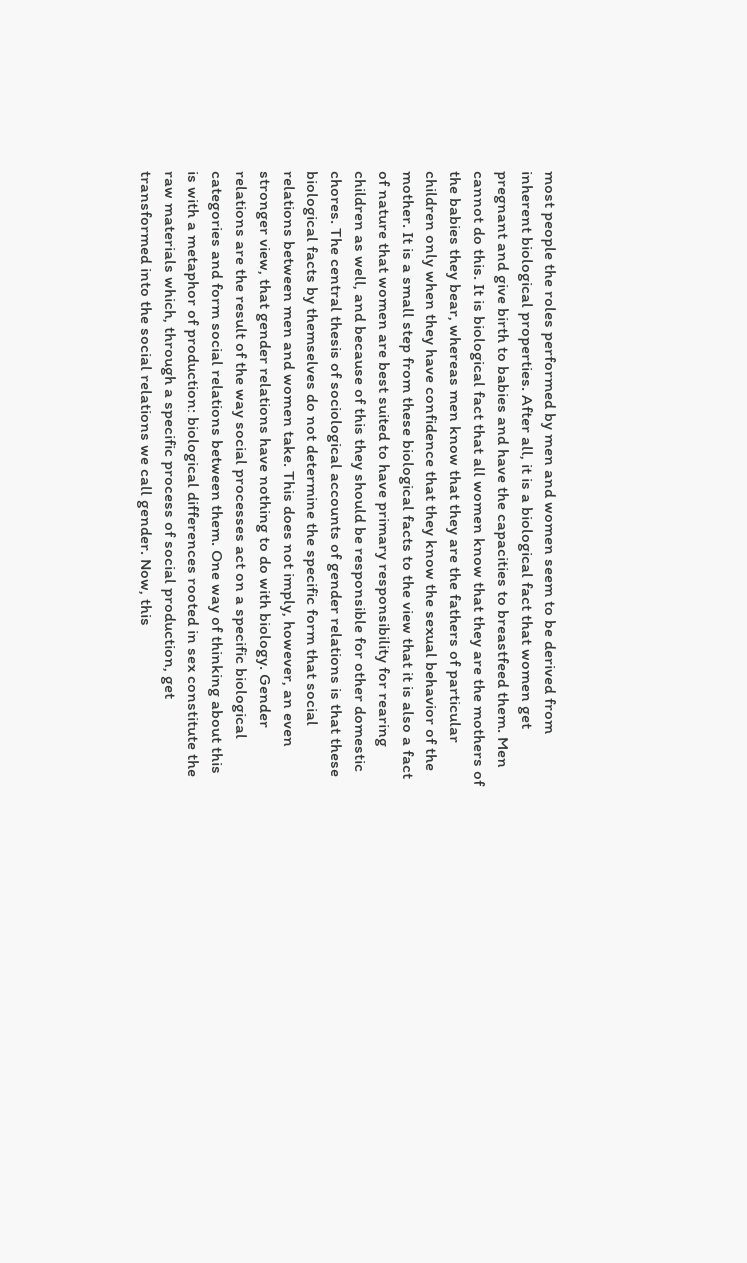most people the roles performed by men and women seem to be derived from inherent biological properties. After all, it is a biological fact that women get pregnant and give birth to babies and have the capacities to breastfeed them. Men cannot do this. It is biological fact that all women know that they are the mothers of the babies they bear, whereas men know that they are the fathers of particular children only when they have confidence that they know the sexual behavior of the mother. It is a small step from these biological facts to the view that it is also a fact of nature that women are best suited to have primary responsibility for rearing children as well, and because of this they should be responsible for other domestic chores. The central thesis of sociological accounts of gender relations is that these biological facts by themselves do not determine the specific form that social relations between men and women take. This does not imply, however, an even stronger view, that gender relations have nothing to do with biology. Gender relations are the result of the way social processes act on a specific biological categories and form social relations between them. One way of thinking about this is with a metaphor of production: biological differences rooted in sex constitute the raw materials which, through a specific process of social production, get transformed into the social relations we call gender. Now, this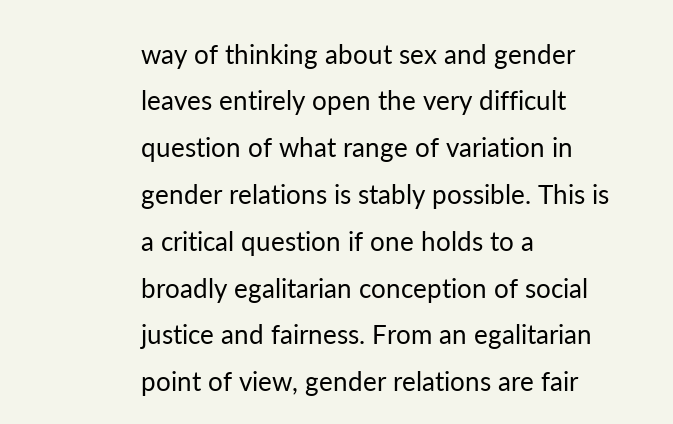way of thinking about sex and gender leaves entirely open the very difficult question of what range of variation in gender relations is stably possible. This is a critical question if one holds to a broadly egalitarian conception of social justice and fairness. From an egalitarian point of view, gender relations are fair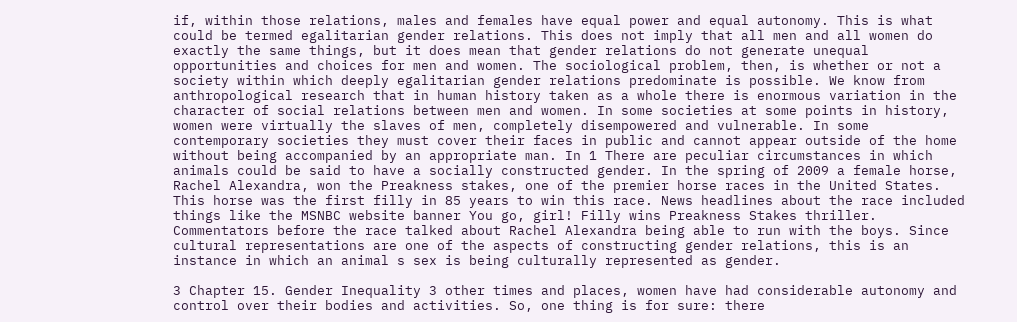if, within those relations, males and females have equal power and equal autonomy. This is what could be termed egalitarian gender relations. This does not imply that all men and all women do exactly the same things, but it does mean that gender relations do not generate unequal opportunities and choices for men and women. The sociological problem, then, is whether or not a society within which deeply egalitarian gender relations predominate is possible. We know from anthropological research that in human history taken as a whole there is enormous variation in the character of social relations between men and women. In some societies at some points in history, women were virtually the slaves of men, completely disempowered and vulnerable. In some contemporary societies they must cover their faces in public and cannot appear outside of the home without being accompanied by an appropriate man. In 1 There are peculiar circumstances in which animals could be said to have a socially constructed gender. In the spring of 2009 a female horse, Rachel Alexandra, won the Preakness stakes, one of the premier horse races in the United States. This horse was the first filly in 85 years to win this race. News headlines about the race included things like the MSNBC website banner You go, girl! Filly wins Preakness Stakes thriller. Commentators before the race talked about Rachel Alexandra being able to run with the boys. Since cultural representations are one of the aspects of constructing gender relations, this is an instance in which an animal s sex is being culturally represented as gender.

3 Chapter 15. Gender Inequality 3 other times and places, women have had considerable autonomy and control over their bodies and activities. So, one thing is for sure: there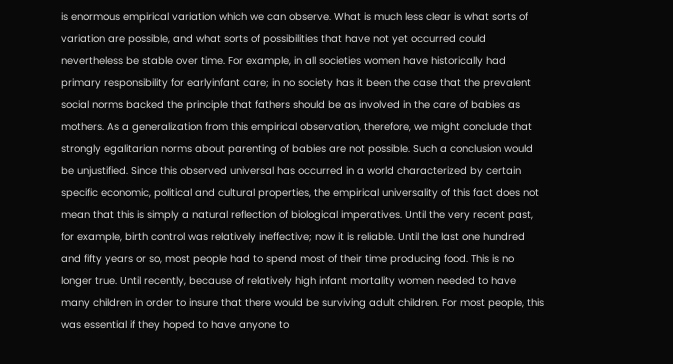is enormous empirical variation which we can observe. What is much less clear is what sorts of variation are possible, and what sorts of possibilities that have not yet occurred could nevertheless be stable over time. For example, in all societies women have historically had primary responsibility for earlyinfant care; in no society has it been the case that the prevalent social norms backed the principle that fathers should be as involved in the care of babies as mothers. As a generalization from this empirical observation, therefore, we might conclude that strongly egalitarian norms about parenting of babies are not possible. Such a conclusion would be unjustified. Since this observed universal has occurred in a world characterized by certain specific economic, political and cultural properties, the empirical universality of this fact does not mean that this is simply a natural reflection of biological imperatives. Until the very recent past, for example, birth control was relatively ineffective; now it is reliable. Until the last one hundred and fifty years or so, most people had to spend most of their time producing food. This is no longer true. Until recently, because of relatively high infant mortality women needed to have many children in order to insure that there would be surviving adult children. For most people, this was essential if they hoped to have anyone to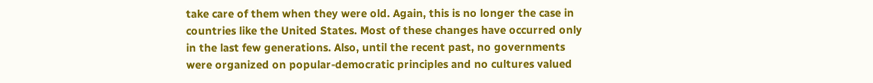take care of them when they were old. Again, this is no longer the case in countries like the United States. Most of these changes have occurred only in the last few generations. Also, until the recent past, no governments were organized on popular-democratic principles and no cultures valued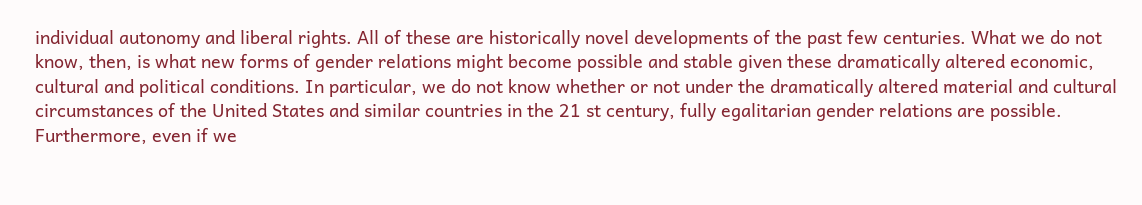individual autonomy and liberal rights. All of these are historically novel developments of the past few centuries. What we do not know, then, is what new forms of gender relations might become possible and stable given these dramatically altered economic, cultural and political conditions. In particular, we do not know whether or not under the dramatically altered material and cultural circumstances of the United States and similar countries in the 21 st century, fully egalitarian gender relations are possible. Furthermore, even if we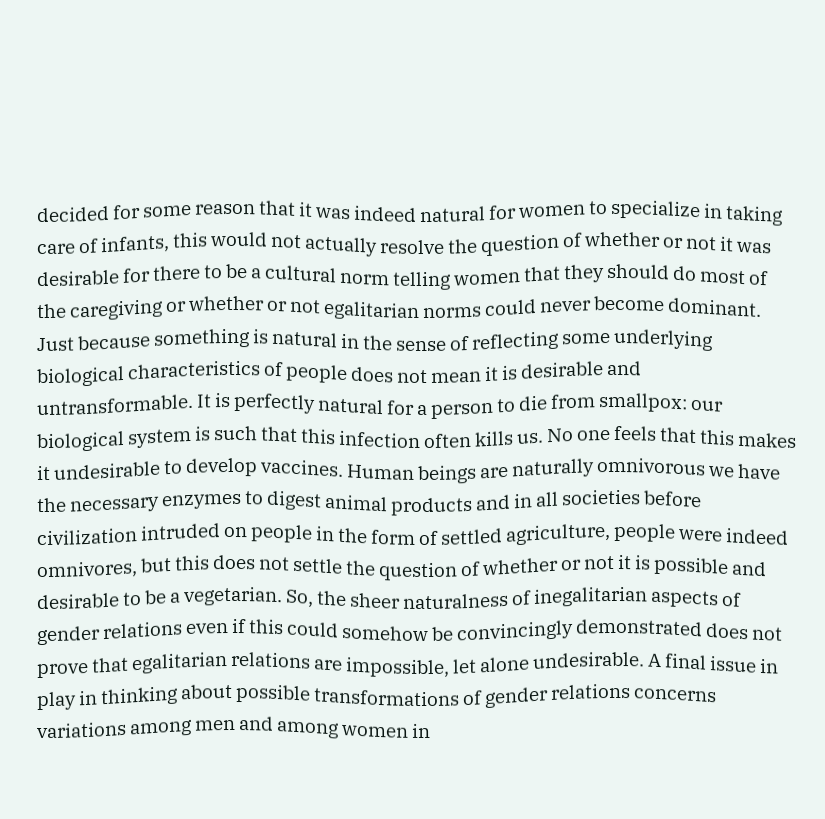decided for some reason that it was indeed natural for women to specialize in taking care of infants, this would not actually resolve the question of whether or not it was desirable for there to be a cultural norm telling women that they should do most of the caregiving or whether or not egalitarian norms could never become dominant. Just because something is natural in the sense of reflecting some underlying biological characteristics of people does not mean it is desirable and untransformable. It is perfectly natural for a person to die from smallpox: our biological system is such that this infection often kills us. No one feels that this makes it undesirable to develop vaccines. Human beings are naturally omnivorous we have the necessary enzymes to digest animal products and in all societies before civilization intruded on people in the form of settled agriculture, people were indeed omnivores, but this does not settle the question of whether or not it is possible and desirable to be a vegetarian. So, the sheer naturalness of inegalitarian aspects of gender relations even if this could somehow be convincingly demonstrated does not prove that egalitarian relations are impossible, let alone undesirable. A final issue in play in thinking about possible transformations of gender relations concerns variations among men and among women in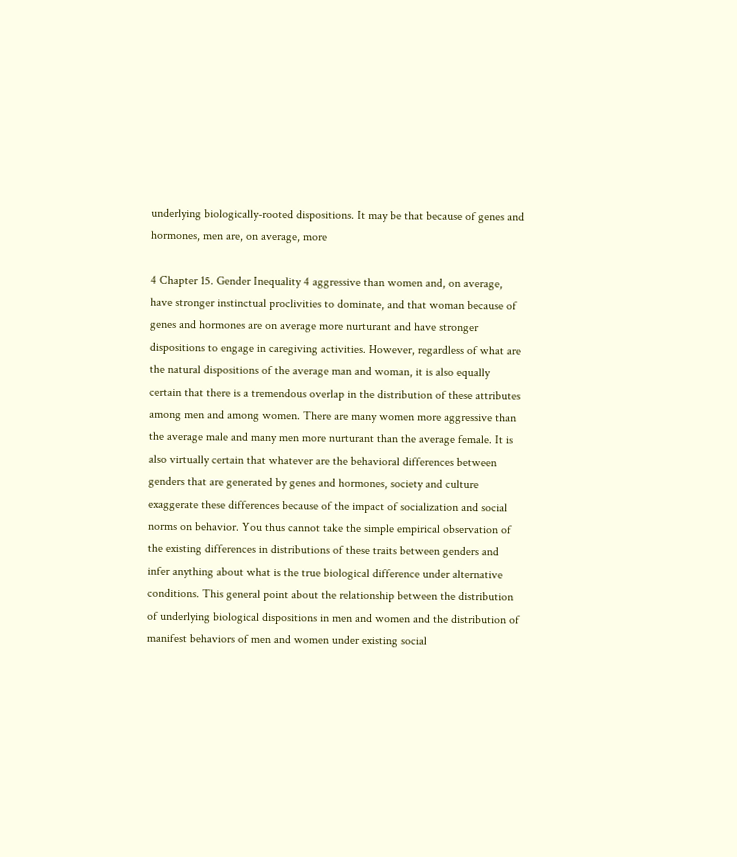underlying biologically-rooted dispositions. It may be that because of genes and hormones, men are, on average, more

4 Chapter 15. Gender Inequality 4 aggressive than women and, on average, have stronger instinctual proclivities to dominate, and that woman because of genes and hormones are on average more nurturant and have stronger dispositions to engage in caregiving activities. However, regardless of what are the natural dispositions of the average man and woman, it is also equally certain that there is a tremendous overlap in the distribution of these attributes among men and among women. There are many women more aggressive than the average male and many men more nurturant than the average female. It is also virtually certain that whatever are the behavioral differences between genders that are generated by genes and hormones, society and culture exaggerate these differences because of the impact of socialization and social norms on behavior. You thus cannot take the simple empirical observation of the existing differences in distributions of these traits between genders and infer anything about what is the true biological difference under alternative conditions. This general point about the relationship between the distribution of underlying biological dispositions in men and women and the distribution of manifest behaviors of men and women under existing social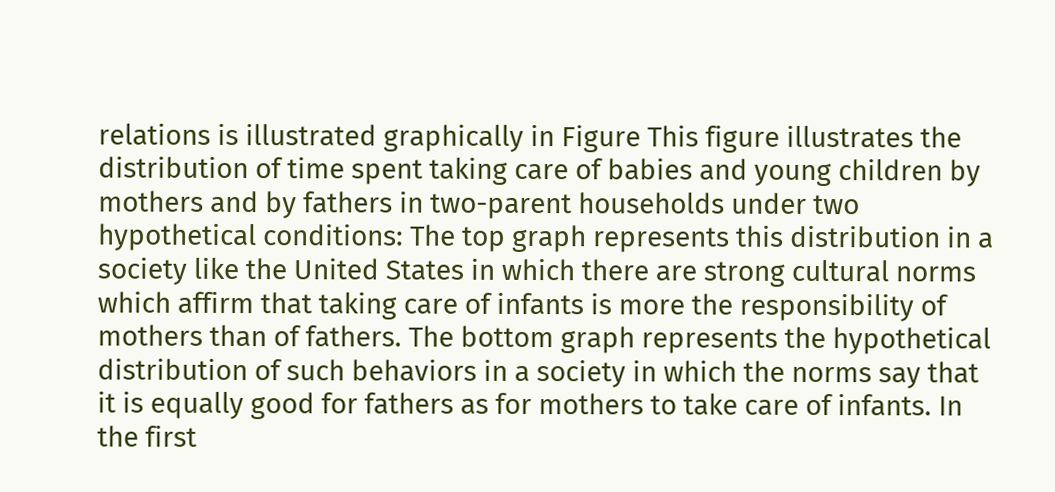relations is illustrated graphically in Figure This figure illustrates the distribution of time spent taking care of babies and young children by mothers and by fathers in two-parent households under two hypothetical conditions: The top graph represents this distribution in a society like the United States in which there are strong cultural norms which affirm that taking care of infants is more the responsibility of mothers than of fathers. The bottom graph represents the hypothetical distribution of such behaviors in a society in which the norms say that it is equally good for fathers as for mothers to take care of infants. In the first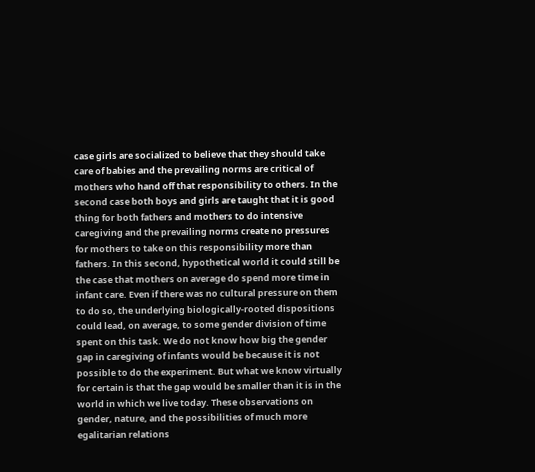case girls are socialized to believe that they should take care of babies and the prevailing norms are critical of mothers who hand off that responsibility to others. In the second case both boys and girls are taught that it is good thing for both fathers and mothers to do intensive caregiving and the prevailing norms create no pressures for mothers to take on this responsibility more than fathers. In this second, hypothetical world it could still be the case that mothers on average do spend more time in infant care. Even if there was no cultural pressure on them to do so, the underlying biologically-rooted dispositions could lead, on average, to some gender division of time spent on this task. We do not know how big the gender gap in caregiving of infants would be because it is not possible to do the experiment. But what we know virtually for certain is that the gap would be smaller than it is in the world in which we live today. These observations on gender, nature, and the possibilities of much more egalitarian relations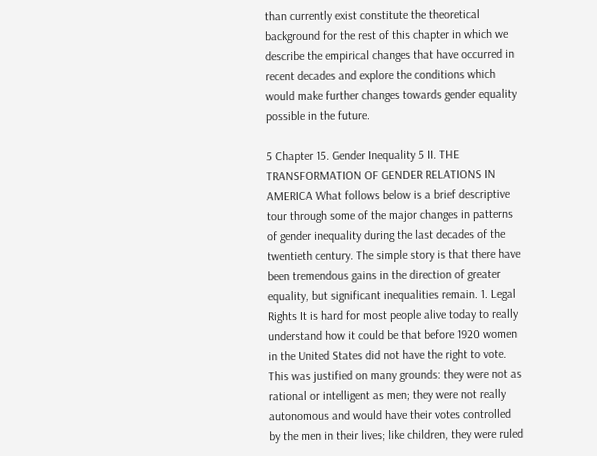than currently exist constitute the theoretical background for the rest of this chapter in which we describe the empirical changes that have occurred in recent decades and explore the conditions which would make further changes towards gender equality possible in the future.

5 Chapter 15. Gender Inequality 5 II. THE TRANSFORMATION OF GENDER RELATIONS IN AMERICA What follows below is a brief descriptive tour through some of the major changes in patterns of gender inequality during the last decades of the twentieth century. The simple story is that there have been tremendous gains in the direction of greater equality, but significant inequalities remain. 1. Legal Rights It is hard for most people alive today to really understand how it could be that before 1920 women in the United States did not have the right to vote. This was justified on many grounds: they were not as rational or intelligent as men; they were not really autonomous and would have their votes controlled by the men in their lives; like children, they were ruled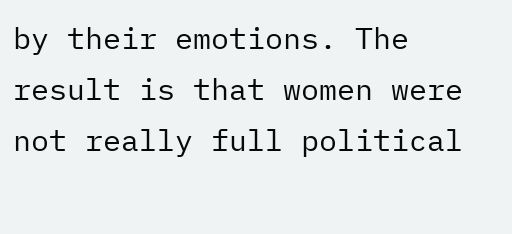by their emotions. The result is that women were not really full political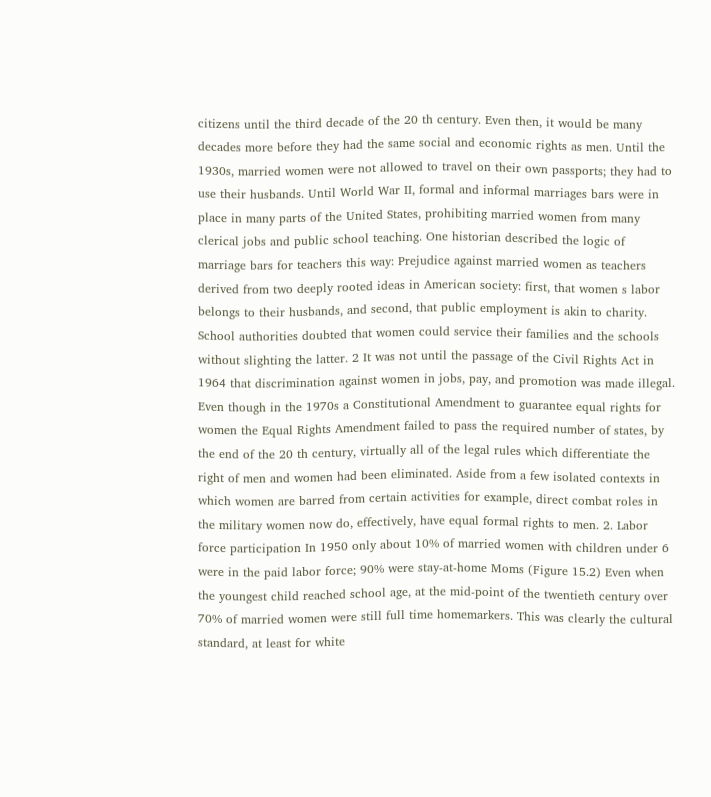citizens until the third decade of the 20 th century. Even then, it would be many decades more before they had the same social and economic rights as men. Until the 1930s, married women were not allowed to travel on their own passports; they had to use their husbands. Until World War II, formal and informal marriages bars were in place in many parts of the United States, prohibiting married women from many clerical jobs and public school teaching. One historian described the logic of marriage bars for teachers this way: Prejudice against married women as teachers derived from two deeply rooted ideas in American society: first, that women s labor belongs to their husbands, and second, that public employment is akin to charity. School authorities doubted that women could service their families and the schools without slighting the latter. 2 It was not until the passage of the Civil Rights Act in 1964 that discrimination against women in jobs, pay, and promotion was made illegal. Even though in the 1970s a Constitutional Amendment to guarantee equal rights for women the Equal Rights Amendment failed to pass the required number of states, by the end of the 20 th century, virtually all of the legal rules which differentiate the right of men and women had been eliminated. Aside from a few isolated contexts in which women are barred from certain activities for example, direct combat roles in the military women now do, effectively, have equal formal rights to men. 2. Labor force participation In 1950 only about 10% of married women with children under 6 were in the paid labor force; 90% were stay-at-home Moms (Figure 15.2) Even when the youngest child reached school age, at the mid-point of the twentieth century over 70% of married women were still full time homemarkers. This was clearly the cultural standard, at least for white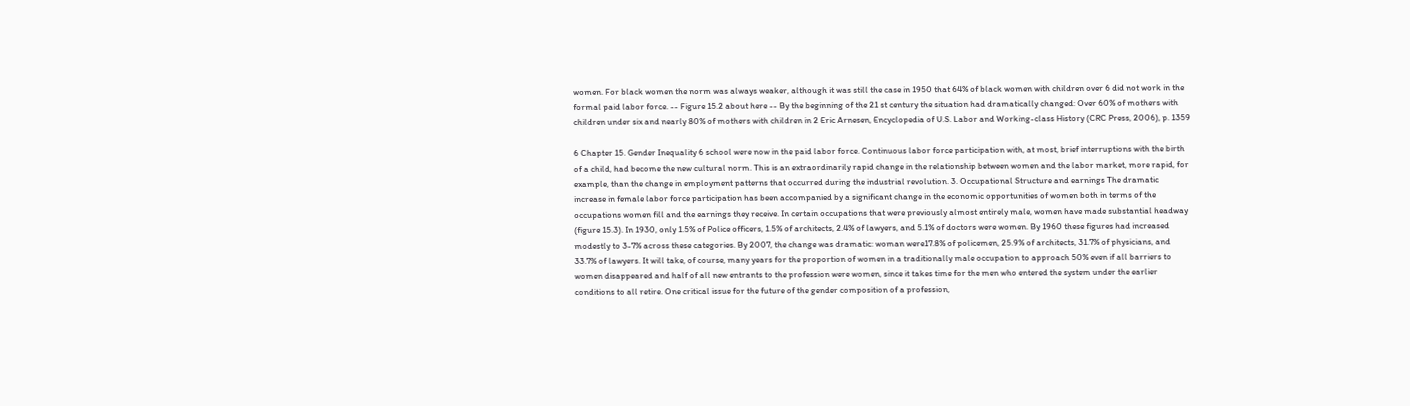women. For black women the norm was always weaker, although it was still the case in 1950 that 64% of black women with children over 6 did not work in the formal paid labor force. -- Figure 15.2 about here -- By the beginning of the 21 st century the situation had dramatically changed: Over 60% of mothers with children under six and nearly 80% of mothers with children in 2 Eric Arnesen, Encyclopedia of U.S. Labor and Working-class History (CRC Press, 2006), p. 1359

6 Chapter 15. Gender Inequality 6 school were now in the paid labor force. Continuous labor force participation with, at most, brief interruptions with the birth of a child, had become the new cultural norm. This is an extraordinarily rapid change in the relationship between women and the labor market, more rapid, for example, than the change in employment patterns that occurred during the industrial revolution. 3. Occupational Structure and earnings The dramatic increase in female labor force participation has been accompanied by a significant change in the economic opportunities of women both in terms of the occupations women fill and the earnings they receive. In certain occupations that were previously almost entirely male, women have made substantial headway (figure 15.3). In 1930, only 1.5% of Police officers, 1.5% of architects, 2.4% of lawyers, and 5.1% of doctors were women. By 1960 these figures had increased modestly to 3-7% across these categories. By 2007, the change was dramatic: woman were17.8% of policemen, 25.9% of architects, 31.7% of physicians, and 33.7% of lawyers. It will take, of course, many years for the proportion of women in a traditionally male occupation to approach 50% even if all barriers to women disappeared and half of all new entrants to the profession were women, since it takes time for the men who entered the system under the earlier conditions to all retire. One critical issue for the future of the gender composition of a profession,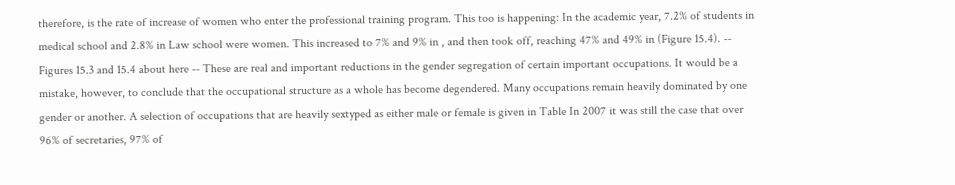therefore, is the rate of increase of women who enter the professional training program. This too is happening: In the academic year, 7.2% of students in medical school and 2.8% in Law school were women. This increased to 7% and 9% in , and then took off, reaching 47% and 49% in (Figure 15.4). -- Figures 15.3 and 15.4 about here -- These are real and important reductions in the gender segregation of certain important occupations. It would be a mistake, however, to conclude that the occupational structure as a whole has become degendered. Many occupations remain heavily dominated by one gender or another. A selection of occupations that are heavily sextyped as either male or female is given in Table In 2007 it was still the case that over 96% of secretaries, 97% of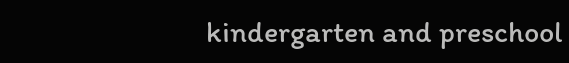kindergarten and preschool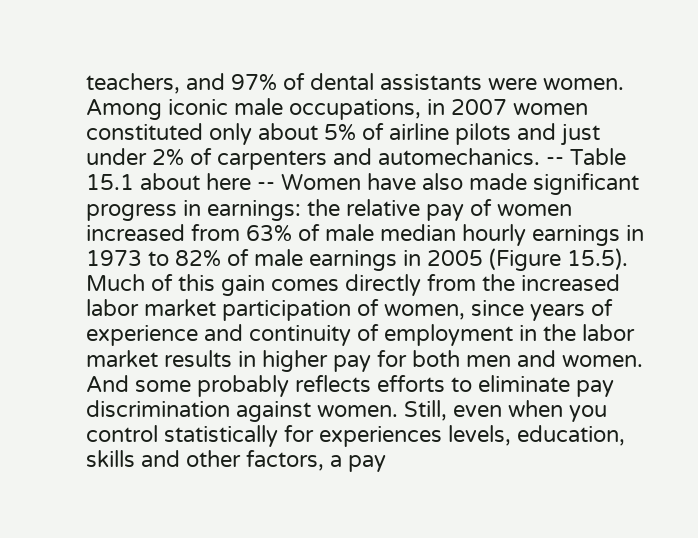teachers, and 97% of dental assistants were women. Among iconic male occupations, in 2007 women constituted only about 5% of airline pilots and just under 2% of carpenters and automechanics. -- Table 15.1 about here -- Women have also made significant progress in earnings: the relative pay of women increased from 63% of male median hourly earnings in 1973 to 82% of male earnings in 2005 (Figure 15.5). Much of this gain comes directly from the increased labor market participation of women, since years of experience and continuity of employment in the labor market results in higher pay for both men and women. And some probably reflects efforts to eliminate pay discrimination against women. Still, even when you control statistically for experiences levels, education, skills and other factors, a pay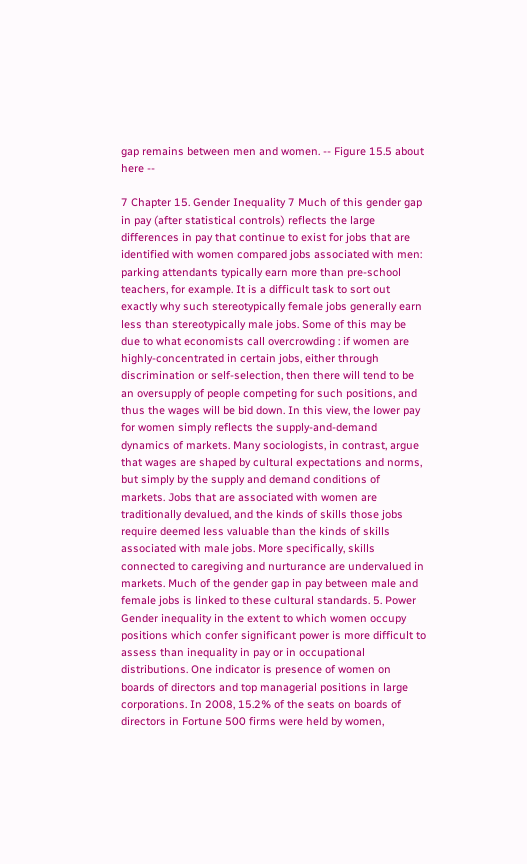gap remains between men and women. -- Figure 15.5 about here --

7 Chapter 15. Gender Inequality 7 Much of this gender gap in pay (after statistical controls) reflects the large differences in pay that continue to exist for jobs that are identified with women compared jobs associated with men: parking attendants typically earn more than pre-school teachers, for example. It is a difficult task to sort out exactly why such stereotypically female jobs generally earn less than stereotypically male jobs. Some of this may be due to what economists call overcrowding : if women are highly-concentrated in certain jobs, either through discrimination or self-selection, then there will tend to be an oversupply of people competing for such positions, and thus the wages will be bid down. In this view, the lower pay for women simply reflects the supply-and-demand dynamics of markets. Many sociologists, in contrast, argue that wages are shaped by cultural expectations and norms, but simply by the supply and demand conditions of markets. Jobs that are associated with women are traditionally devalued, and the kinds of skills those jobs require deemed less valuable than the kinds of skills associated with male jobs. More specifically, skills connected to caregiving and nurturance are undervalued in markets. Much of the gender gap in pay between male and female jobs is linked to these cultural standards. 5. Power Gender inequality in the extent to which women occupy positions which confer significant power is more difficult to assess than inequality in pay or in occupational distributions. One indicator is presence of women on boards of directors and top managerial positions in large corporations. In 2008, 15.2% of the seats on boards of directors in Fortune 500 firms were held by women,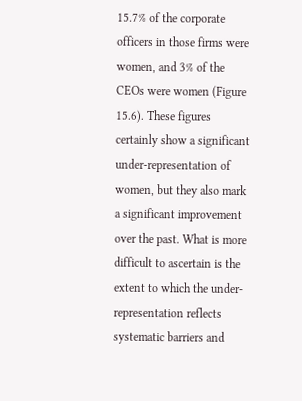15.7% of the corporate officers in those firms were women, and 3% of the CEOs were women (Figure 15.6). These figures certainly show a significant under-representation of women, but they also mark a significant improvement over the past. What is more difficult to ascertain is the extent to which the under-representation reflects systematic barriers and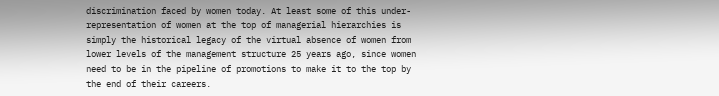discrimination faced by women today. At least some of this under-representation of women at the top of managerial hierarchies is simply the historical legacy of the virtual absence of women from lower levels of the management structure 25 years ago, since women need to be in the pipeline of promotions to make it to the top by the end of their careers.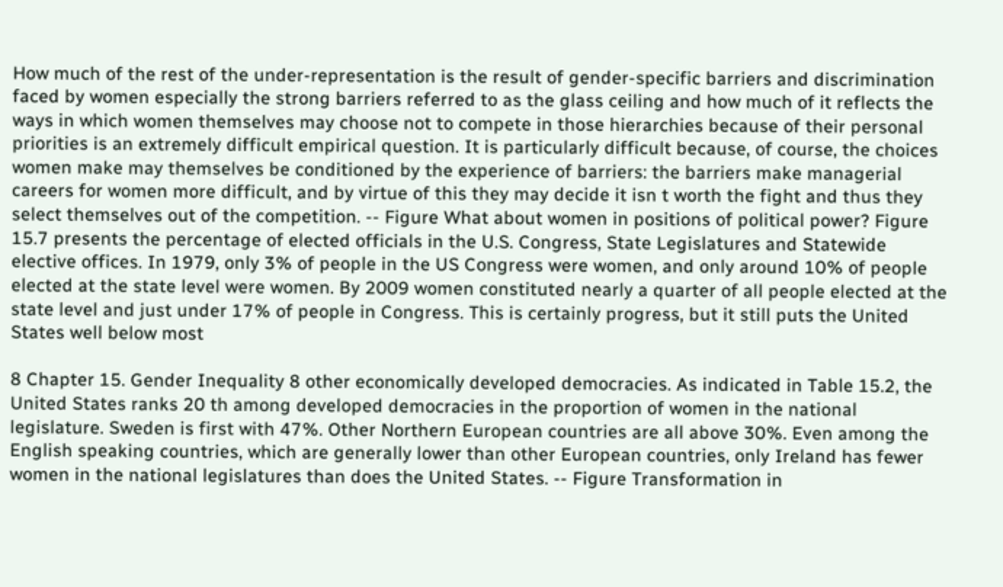How much of the rest of the under-representation is the result of gender-specific barriers and discrimination faced by women especially the strong barriers referred to as the glass ceiling and how much of it reflects the ways in which women themselves may choose not to compete in those hierarchies because of their personal priorities is an extremely difficult empirical question. It is particularly difficult because, of course, the choices women make may themselves be conditioned by the experience of barriers: the barriers make managerial careers for women more difficult, and by virtue of this they may decide it isn t worth the fight and thus they select themselves out of the competition. -- Figure What about women in positions of political power? Figure 15.7 presents the percentage of elected officials in the U.S. Congress, State Legislatures and Statewide elective offices. In 1979, only 3% of people in the US Congress were women, and only around 10% of people elected at the state level were women. By 2009 women constituted nearly a quarter of all people elected at the state level and just under 17% of people in Congress. This is certainly progress, but it still puts the United States well below most

8 Chapter 15. Gender Inequality 8 other economically developed democracies. As indicated in Table 15.2, the United States ranks 20 th among developed democracies in the proportion of women in the national legislature. Sweden is first with 47%. Other Northern European countries are all above 30%. Even among the English speaking countries, which are generally lower than other European countries, only Ireland has fewer women in the national legislatures than does the United States. -- Figure Transformation in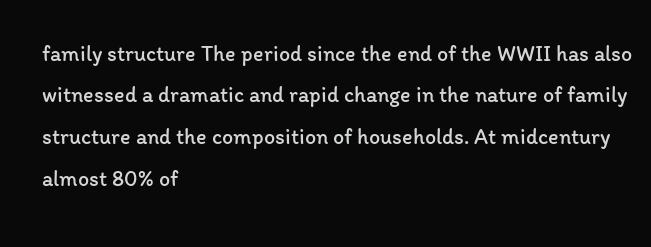family structure The period since the end of the WWII has also witnessed a dramatic and rapid change in the nature of family structure and the composition of households. At midcentury almost 80% of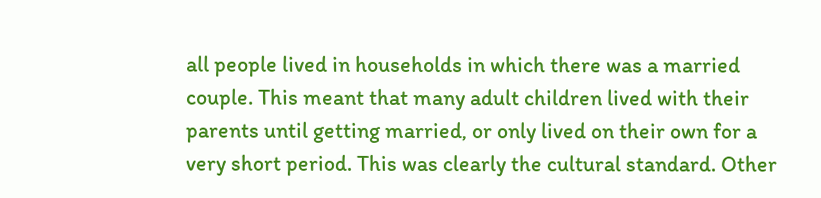all people lived in households in which there was a married couple. This meant that many adult children lived with their parents until getting married, or only lived on their own for a very short period. This was clearly the cultural standard. Other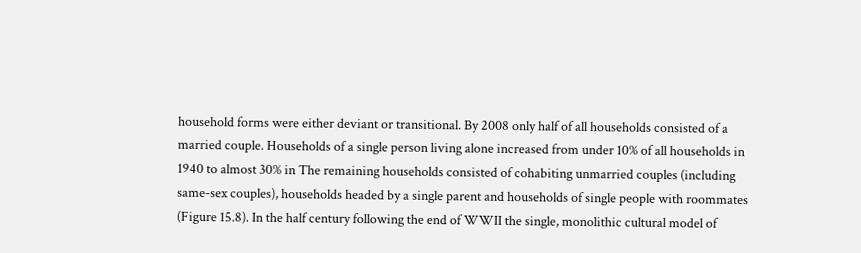household forms were either deviant or transitional. By 2008 only half of all households consisted of a married couple. Households of a single person living alone increased from under 10% of all households in 1940 to almost 30% in The remaining households consisted of cohabiting unmarried couples (including same-sex couples), households headed by a single parent and households of single people with roommates (Figure 15.8). In the half century following the end of WWII the single, monolithic cultural model of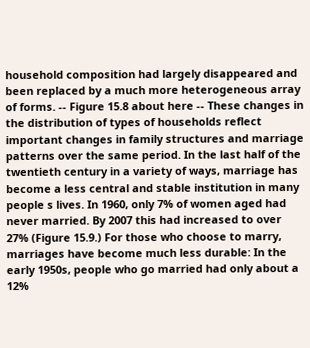household composition had largely disappeared and been replaced by a much more heterogeneous array of forms. -- Figure 15.8 about here -- These changes in the distribution of types of households reflect important changes in family structures and marriage patterns over the same period. In the last half of the twentieth century in a variety of ways, marriage has become a less central and stable institution in many people s lives. In 1960, only 7% of women aged had never married. By 2007 this had increased to over 27% (Figure 15.9.) For those who choose to marry, marriages have become much less durable: In the early 1950s, people who go married had only about a 12%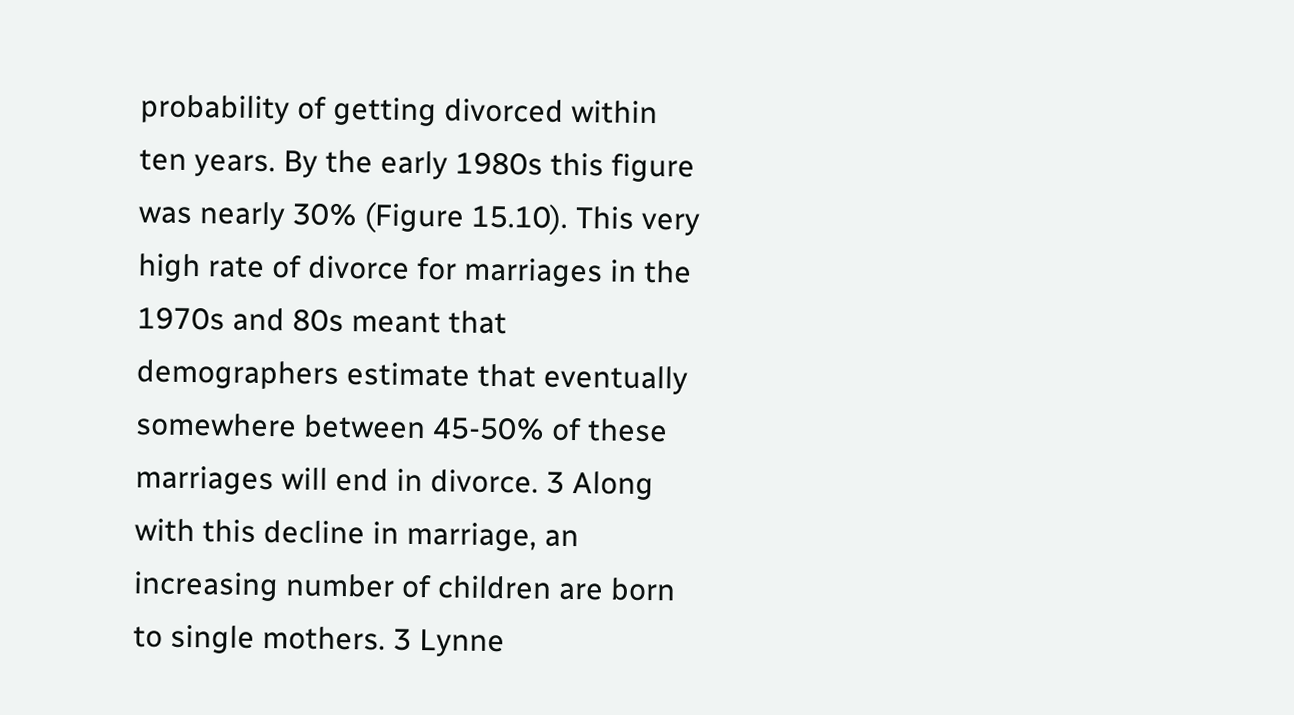probability of getting divorced within ten years. By the early 1980s this figure was nearly 30% (Figure 15.10). This very high rate of divorce for marriages in the 1970s and 80s meant that demographers estimate that eventually somewhere between 45-50% of these marriages will end in divorce. 3 Along with this decline in marriage, an increasing number of children are born to single mothers. 3 Lynne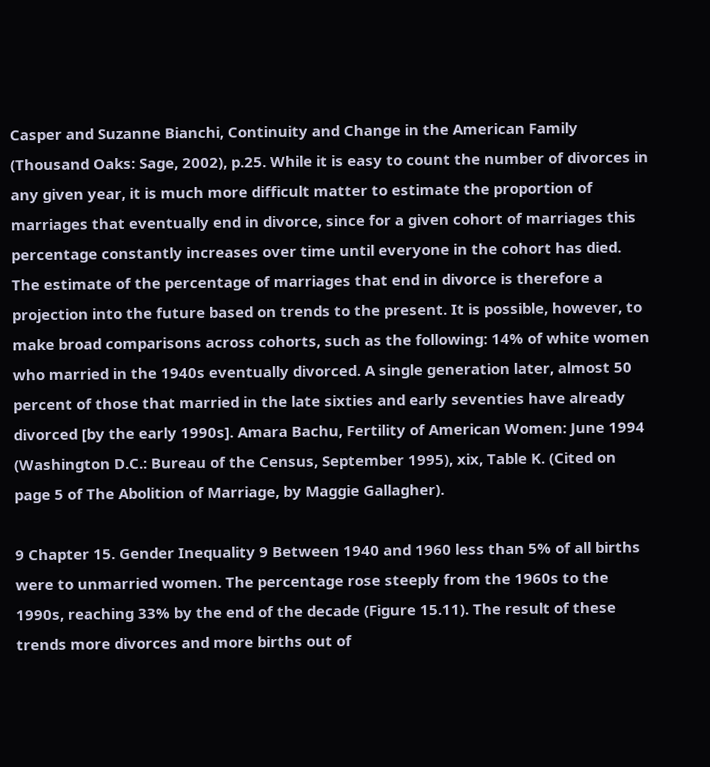Casper and Suzanne Bianchi, Continuity and Change in the American Family (Thousand Oaks: Sage, 2002), p.25. While it is easy to count the number of divorces in any given year, it is much more difficult matter to estimate the proportion of marriages that eventually end in divorce, since for a given cohort of marriages this percentage constantly increases over time until everyone in the cohort has died. The estimate of the percentage of marriages that end in divorce is therefore a projection into the future based on trends to the present. It is possible, however, to make broad comparisons across cohorts, such as the following: 14% of white women who married in the 1940s eventually divorced. A single generation later, almost 50 percent of those that married in the late sixties and early seventies have already divorced [by the early 1990s]. Amara Bachu, Fertility of American Women: June 1994 (Washington D.C.: Bureau of the Census, September 1995), xix, Table K. (Cited on page 5 of The Abolition of Marriage, by Maggie Gallagher).

9 Chapter 15. Gender Inequality 9 Between 1940 and 1960 less than 5% of all births were to unmarried women. The percentage rose steeply from the 1960s to the 1990s, reaching 33% by the end of the decade (Figure 15.11). The result of these trends more divorces and more births out of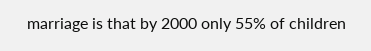marriage is that by 2000 only 55% of children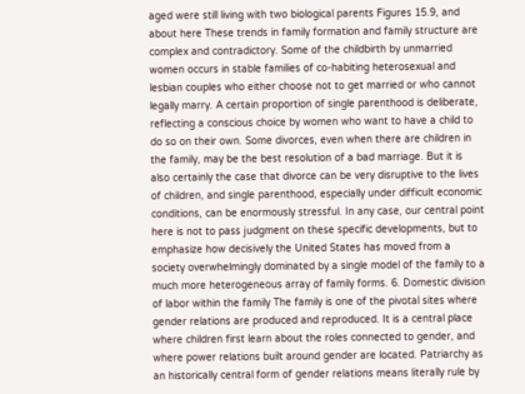aged were still living with two biological parents Figures 15.9, and about here These trends in family formation and family structure are complex and contradictory. Some of the childbirth by unmarried women occurs in stable families of co-habiting heterosexual and lesbian couples who either choose not to get married or who cannot legally marry. A certain proportion of single parenthood is deliberate, reflecting a conscious choice by women who want to have a child to do so on their own. Some divorces, even when there are children in the family, may be the best resolution of a bad marriage. But it is also certainly the case that divorce can be very disruptive to the lives of children, and single parenthood, especially under difficult economic conditions, can be enormously stressful. In any case, our central point here is not to pass judgment on these specific developments, but to emphasize how decisively the United States has moved from a society overwhelmingly dominated by a single model of the family to a much more heterogeneous array of family forms. 6. Domestic division of labor within the family The family is one of the pivotal sites where gender relations are produced and reproduced. It is a central place where children first learn about the roles connected to gender, and where power relations built around gender are located. Patriarchy as an historically central form of gender relations means literally rule by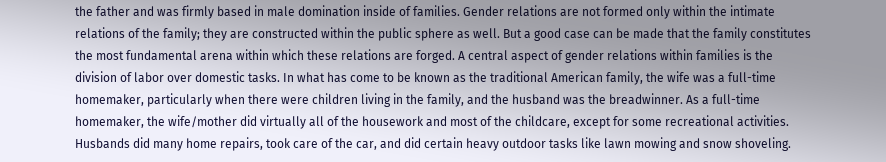the father and was firmly based in male domination inside of families. Gender relations are not formed only within the intimate relations of the family; they are constructed within the public sphere as well. But a good case can be made that the family constitutes the most fundamental arena within which these relations are forged. A central aspect of gender relations within families is the division of labor over domestic tasks. In what has come to be known as the traditional American family, the wife was a full-time homemaker, particularly when there were children living in the family, and the husband was the breadwinner. As a full-time homemaker, the wife/mother did virtually all of the housework and most of the childcare, except for some recreational activities. Husbands did many home repairs, took care of the car, and did certain heavy outdoor tasks like lawn mowing and snow shoveling.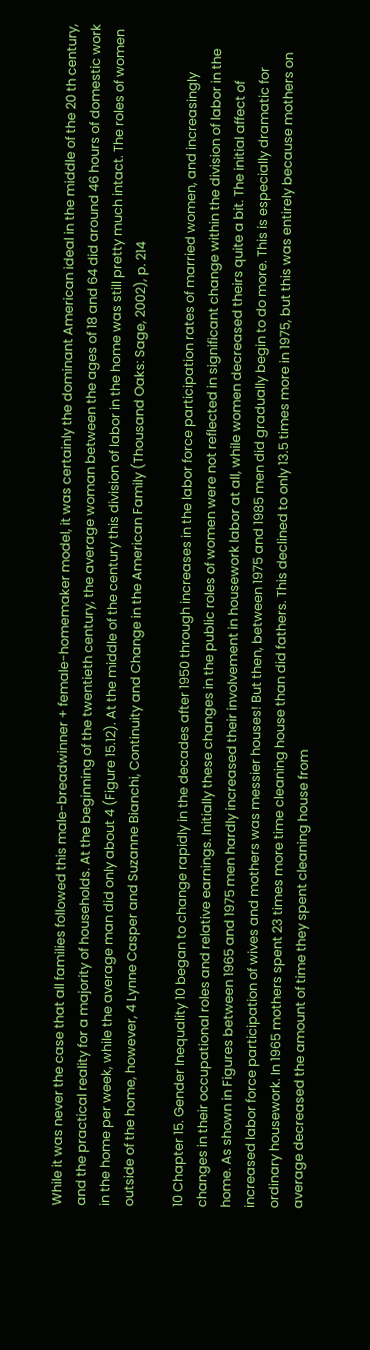While it was never the case that all families followed this male-breadwinner + female-homemaker model, it was certainly the dominant American ideal in the middle of the 20 th century, and the practical reality for a majority of households. At the beginning of the twentieth century, the average woman between the ages of 18 and 64 did around 46 hours of domestic work in the home per week, while the average man did only about 4 (Figure 15.12). At the middle of the century this division of labor in the home was still pretty much intact. The roles of women outside of the home, however, 4 Lynne Casper and Suzanne Bianchi, Continuity and Change in the American Family (Thousand Oaks: Sage, 2002), p. 214

10 Chapter 15. Gender Inequality 10 began to change rapidly in the decades after 1950 through increases in the labor force participation rates of married women, and increasingly changes in their occupational roles and relative earnings. Initially these changes in the public roles of women were not reflected in significant change within the division of labor in the home. As shown in Figures between 1965 and 1975 men hardly increased their involvement in housework labor at all, while women decreased theirs quite a bit. The initial affect of increased labor force participation of wives and mothers was messier houses! But then, between 1975 and 1985 men did gradually begin to do more. This is especially dramatic for ordinary housework. In 1965 mothers spent 23 times more time cleaning house than did fathers. This declined to only 13.5 times more in 1975, but this was entirely because mothers on average decreased the amount of time they spent cleaning house from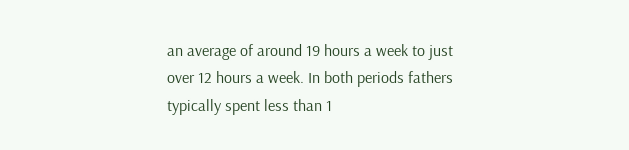an average of around 19 hours a week to just over 12 hours a week. In both periods fathers typically spent less than 1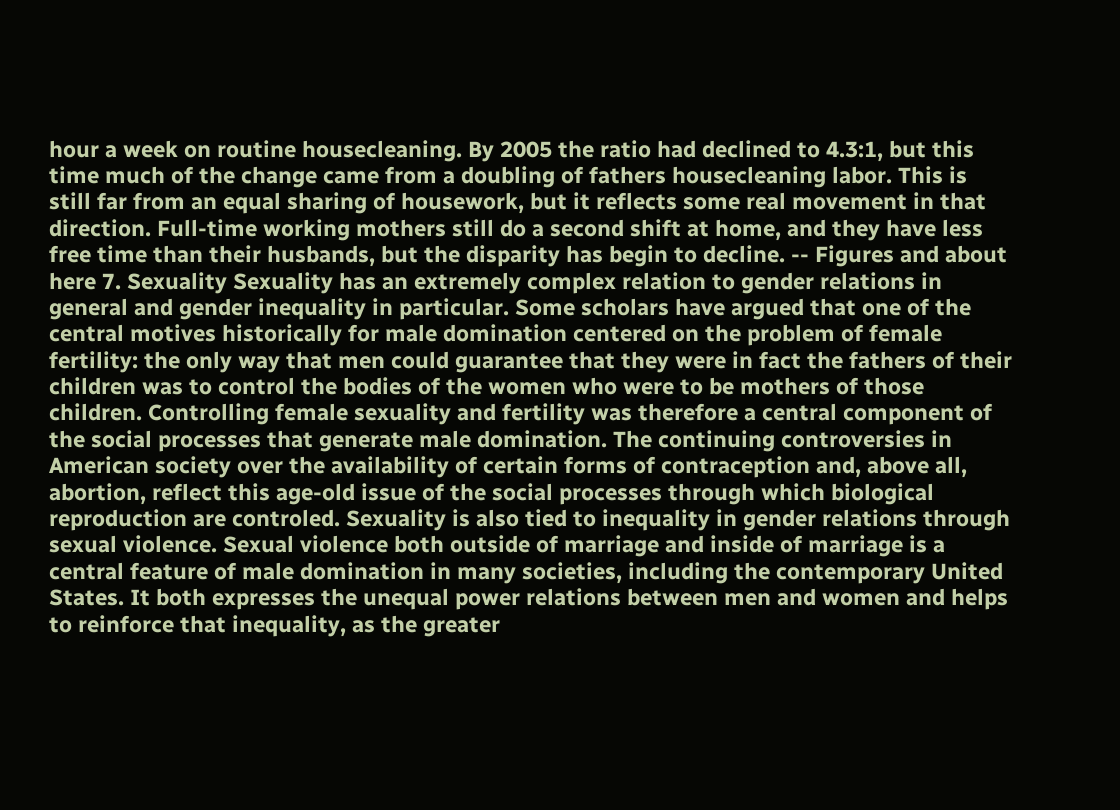hour a week on routine housecleaning. By 2005 the ratio had declined to 4.3:1, but this time much of the change came from a doubling of fathers housecleaning labor. This is still far from an equal sharing of housework, but it reflects some real movement in that direction. Full-time working mothers still do a second shift at home, and they have less free time than their husbands, but the disparity has begin to decline. -- Figures and about here 7. Sexuality Sexuality has an extremely complex relation to gender relations in general and gender inequality in particular. Some scholars have argued that one of the central motives historically for male domination centered on the problem of female fertility: the only way that men could guarantee that they were in fact the fathers of their children was to control the bodies of the women who were to be mothers of those children. Controlling female sexuality and fertility was therefore a central component of the social processes that generate male domination. The continuing controversies in American society over the availability of certain forms of contraception and, above all, abortion, reflect this age-old issue of the social processes through which biological reproduction are controled. Sexuality is also tied to inequality in gender relations through sexual violence. Sexual violence both outside of marriage and inside of marriage is a central feature of male domination in many societies, including the contemporary United States. It both expresses the unequal power relations between men and women and helps to reinforce that inequality, as the greater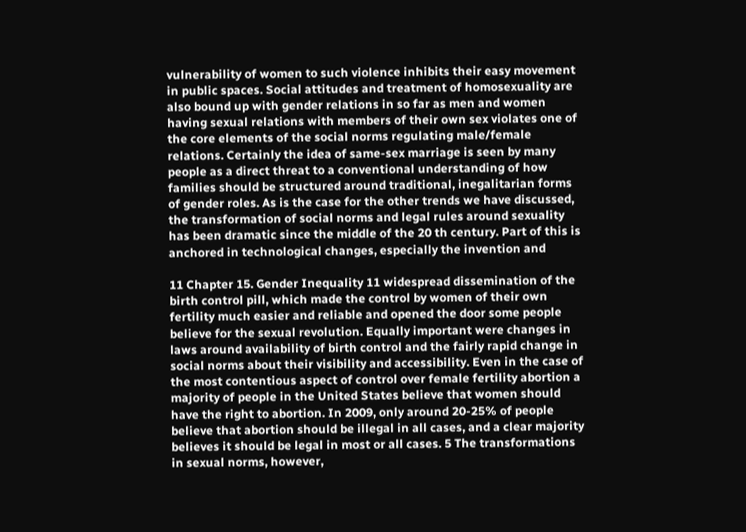vulnerability of women to such violence inhibits their easy movement in public spaces. Social attitudes and treatment of homosexuality are also bound up with gender relations in so far as men and women having sexual relations with members of their own sex violates one of the core elements of the social norms regulating male/female relations. Certainly the idea of same-sex marriage is seen by many people as a direct threat to a conventional understanding of how families should be structured around traditional, inegalitarian forms of gender roles. As is the case for the other trends we have discussed, the transformation of social norms and legal rules around sexuality has been dramatic since the middle of the 20 th century. Part of this is anchored in technological changes, especially the invention and

11 Chapter 15. Gender Inequality 11 widespread dissemination of the birth control pill, which made the control by women of their own fertility much easier and reliable and opened the door some people believe for the sexual revolution. Equally important were changes in laws around availability of birth control and the fairly rapid change in social norms about their visibility and accessibility. Even in the case of the most contentious aspect of control over female fertility abortion a majority of people in the United States believe that women should have the right to abortion. In 2009, only around 20-25% of people believe that abortion should be illegal in all cases, and a clear majority believes it should be legal in most or all cases. 5 The transformations in sexual norms, however,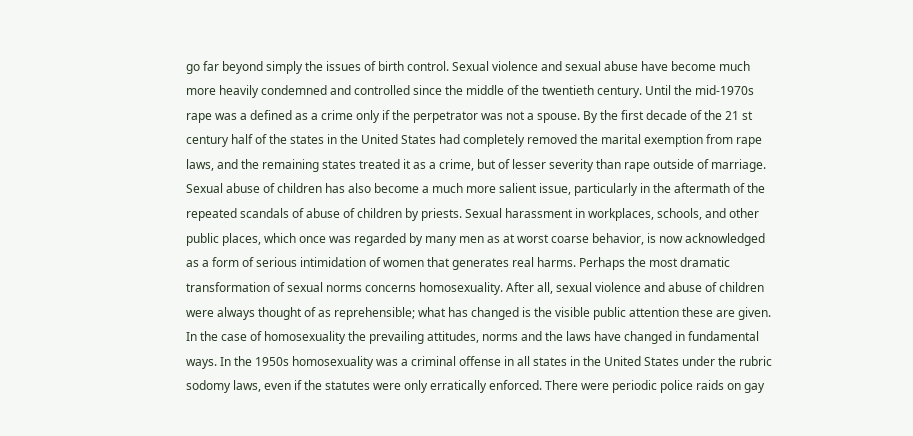go far beyond simply the issues of birth control. Sexual violence and sexual abuse have become much more heavily condemned and controlled since the middle of the twentieth century. Until the mid-1970s rape was a defined as a crime only if the perpetrator was not a spouse. By the first decade of the 21 st century half of the states in the United States had completely removed the marital exemption from rape laws, and the remaining states treated it as a crime, but of lesser severity than rape outside of marriage. Sexual abuse of children has also become a much more salient issue, particularly in the aftermath of the repeated scandals of abuse of children by priests. Sexual harassment in workplaces, schools, and other public places, which once was regarded by many men as at worst coarse behavior, is now acknowledged as a form of serious intimidation of women that generates real harms. Perhaps the most dramatic transformation of sexual norms concerns homosexuality. After all, sexual violence and abuse of children were always thought of as reprehensible; what has changed is the visible public attention these are given. In the case of homosexuality the prevailing attitudes, norms and the laws have changed in fundamental ways. In the 1950s homosexuality was a criminal offense in all states in the United States under the rubric sodomy laws, even if the statutes were only erratically enforced. There were periodic police raids on gay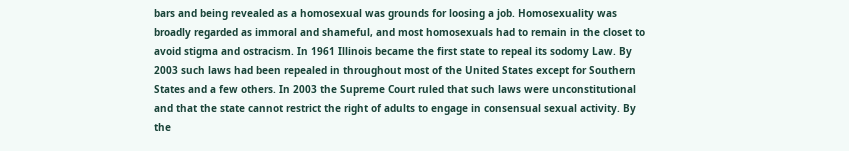bars and being revealed as a homosexual was grounds for loosing a job. Homosexuality was broadly regarded as immoral and shameful, and most homosexuals had to remain in the closet to avoid stigma and ostracism. In 1961 Illinois became the first state to repeal its sodomy Law. By 2003 such laws had been repealed in throughout most of the United States except for Southern States and a few others. In 2003 the Supreme Court ruled that such laws were unconstitutional and that the state cannot restrict the right of adults to engage in consensual sexual activity. By the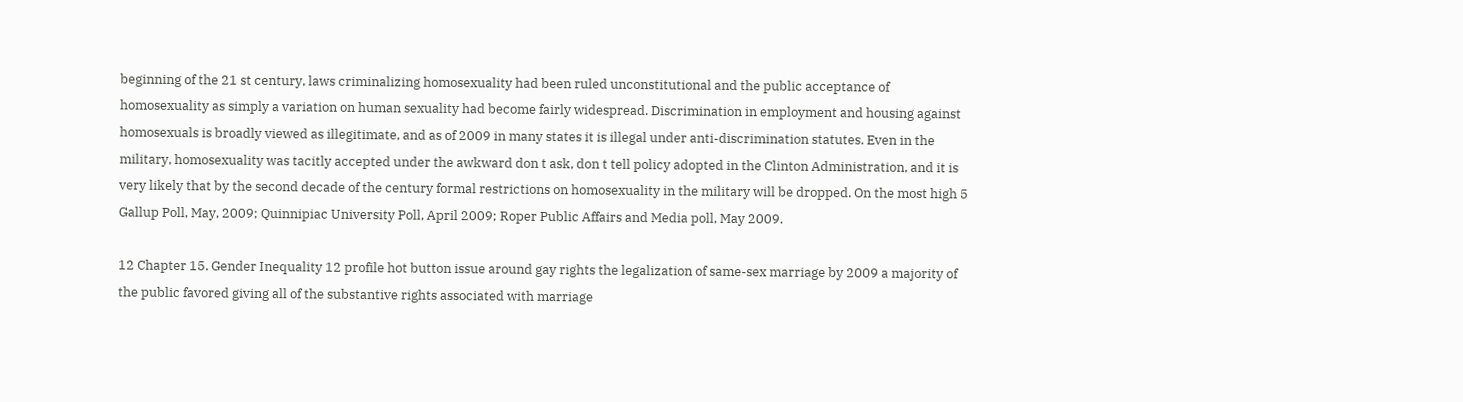beginning of the 21 st century, laws criminalizing homosexuality had been ruled unconstitutional and the public acceptance of homosexuality as simply a variation on human sexuality had become fairly widespread. Discrimination in employment and housing against homosexuals is broadly viewed as illegitimate, and as of 2009 in many states it is illegal under anti-discrimination statutes. Even in the military, homosexuality was tacitly accepted under the awkward don t ask, don t tell policy adopted in the Clinton Administration, and it is very likely that by the second decade of the century formal restrictions on homosexuality in the military will be dropped. On the most high 5 Gallup Poll, May, 2009; Quinnipiac University Poll, April 2009; Roper Public Affairs and Media poll, May 2009.

12 Chapter 15. Gender Inequality 12 profile hot button issue around gay rights the legalization of same-sex marriage by 2009 a majority of the public favored giving all of the substantive rights associated with marriage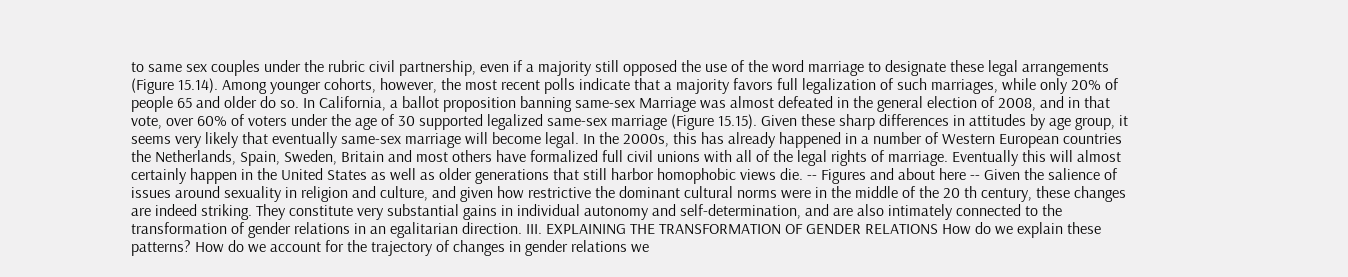to same sex couples under the rubric civil partnership, even if a majority still opposed the use of the word marriage to designate these legal arrangements (Figure 15.14). Among younger cohorts, however, the most recent polls indicate that a majority favors full legalization of such marriages, while only 20% of people 65 and older do so. In California, a ballot proposition banning same-sex Marriage was almost defeated in the general election of 2008, and in that vote, over 60% of voters under the age of 30 supported legalized same-sex marriage (Figure 15.15). Given these sharp differences in attitudes by age group, it seems very likely that eventually same-sex marriage will become legal. In the 2000s, this has already happened in a number of Western European countries the Netherlands, Spain, Sweden, Britain and most others have formalized full civil unions with all of the legal rights of marriage. Eventually this will almost certainly happen in the United States as well as older generations that still harbor homophobic views die. -- Figures and about here -- Given the salience of issues around sexuality in religion and culture, and given how restrictive the dominant cultural norms were in the middle of the 20 th century, these changes are indeed striking. They constitute very substantial gains in individual autonomy and self-determination, and are also intimately connected to the transformation of gender relations in an egalitarian direction. III. EXPLAINING THE TRANSFORMATION OF GENDER RELATIONS How do we explain these patterns? How do we account for the trajectory of changes in gender relations we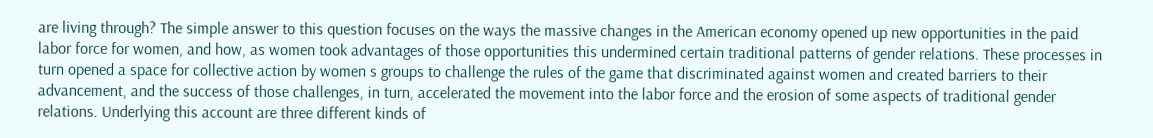are living through? The simple answer to this question focuses on the ways the massive changes in the American economy opened up new opportunities in the paid labor force for women, and how, as women took advantages of those opportunities this undermined certain traditional patterns of gender relations. These processes in turn opened a space for collective action by women s groups to challenge the rules of the game that discriminated against women and created barriers to their advancement, and the success of those challenges, in turn, accelerated the movement into the labor force and the erosion of some aspects of traditional gender relations. Underlying this account are three different kinds of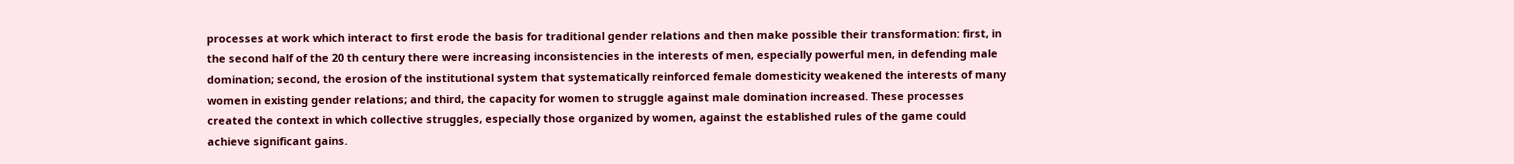processes at work which interact to first erode the basis for traditional gender relations and then make possible their transformation: first, in the second half of the 20 th century there were increasing inconsistencies in the interests of men, especially powerful men, in defending male domination; second, the erosion of the institutional system that systematically reinforced female domesticity weakened the interests of many women in existing gender relations; and third, the capacity for women to struggle against male domination increased. These processes created the context in which collective struggles, especially those organized by women, against the established rules of the game could achieve significant gains.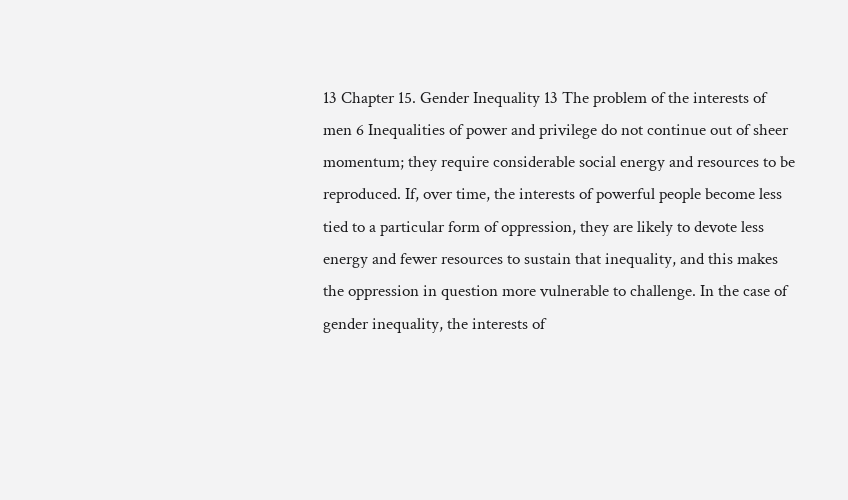13 Chapter 15. Gender Inequality 13 The problem of the interests of men 6 Inequalities of power and privilege do not continue out of sheer momentum; they require considerable social energy and resources to be reproduced. If, over time, the interests of powerful people become less tied to a particular form of oppression, they are likely to devote less energy and fewer resources to sustain that inequality, and this makes the oppression in question more vulnerable to challenge. In the case of gender inequality, the interests of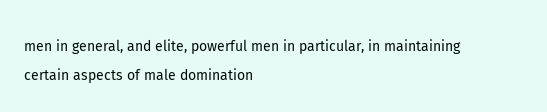men in general, and elite, powerful men in particular, in maintaining certain aspects of male domination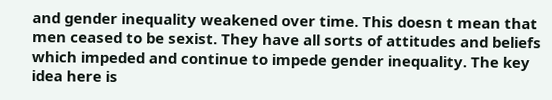and gender inequality weakened over time. This doesn t mean that men ceased to be sexist. They have all sorts of attitudes and beliefs which impeded and continue to impede gender inequality. The key idea here is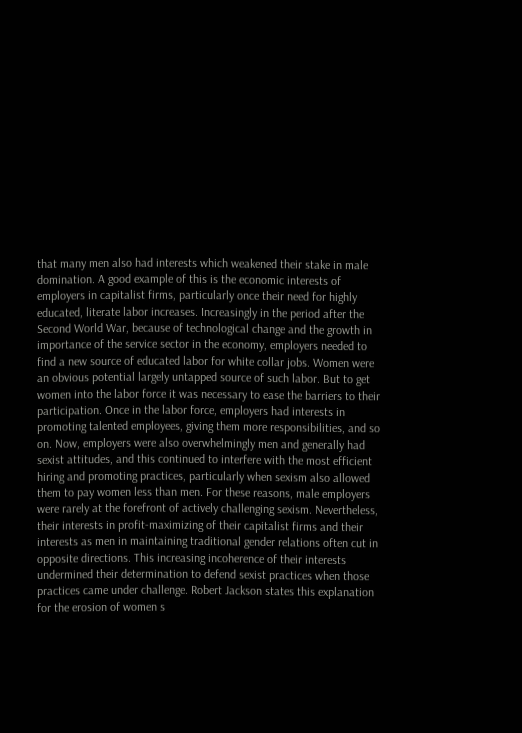that many men also had interests which weakened their stake in male domination. A good example of this is the economic interests of employers in capitalist firms, particularly once their need for highly educated, literate labor increases. Increasingly in the period after the Second World War, because of technological change and the growth in importance of the service sector in the economy, employers needed to find a new source of educated labor for white collar jobs. Women were an obvious potential largely untapped source of such labor. But to get women into the labor force it was necessary to ease the barriers to their participation. Once in the labor force, employers had interests in promoting talented employees, giving them more responsibilities, and so on. Now, employers were also overwhelmingly men and generally had sexist attitudes, and this continued to interfere with the most efficient hiring and promoting practices, particularly when sexism also allowed them to pay women less than men. For these reasons, male employers were rarely at the forefront of actively challenging sexism. Nevertheless, their interests in profit-maximizing of their capitalist firms and their interests as men in maintaining traditional gender relations often cut in opposite directions. This increasing incoherence of their interests undermined their determination to defend sexist practices when those practices came under challenge. Robert Jackson states this explanation for the erosion of women s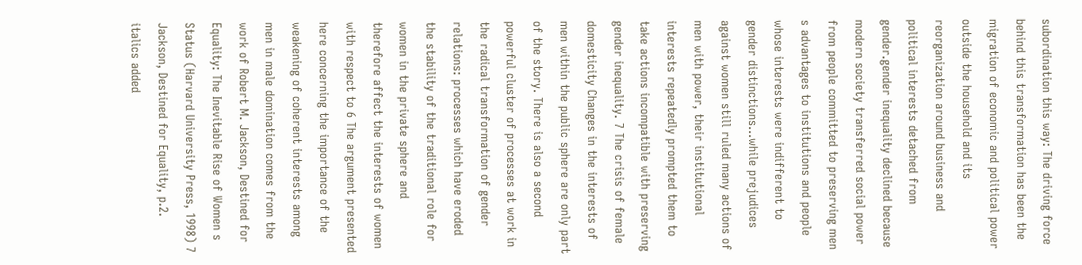subordination this way: The driving force behind this transformation has been the migration of economic and political power outside the household and its reorganization around business and political interests detached from gender.gender inequality declined because modern society transferred social power from people committed to preserving men s advantages to institutions and people whose interests were indifferent to gender distinctions...while prejudices against women still ruled many actions of men with power, their institutional interests repeatedly prompted them to take actions incompatible with preserving gender inequality. 7 The crisis of female domesticity Changes in the interests of men within the public sphere are only part of the story. There is also a second powerful cluster of processes at work in the radical transformation of gender relations: processes which have eroded the stability of the traditional role for women in the private sphere and therefore affect the interests of women with respect to 6 The argument presented here concerning the importance of the weakening of coherent interests among men in male domination comes from the work of Robert M. Jackson, Destined for Equality: The Inevitable Rise of Women s Status (Harvard University Press, 1998) 7 Jackson, Destined for Equality, p.2. italics added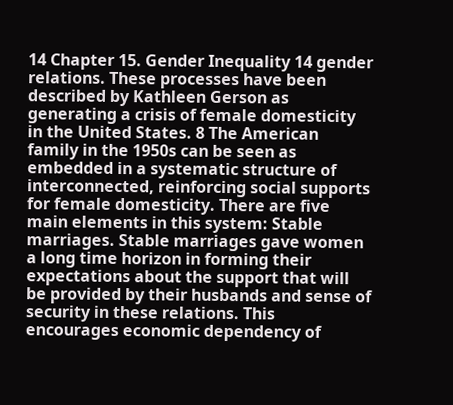14 Chapter 15. Gender Inequality 14 gender relations. These processes have been described by Kathleen Gerson as generating a crisis of female domesticity in the United States. 8 The American family in the 1950s can be seen as embedded in a systematic structure of interconnected, reinforcing social supports for female domesticity. There are five main elements in this system: Stable marriages. Stable marriages gave women a long time horizon in forming their expectations about the support that will be provided by their husbands and sense of security in these relations. This encourages economic dependency of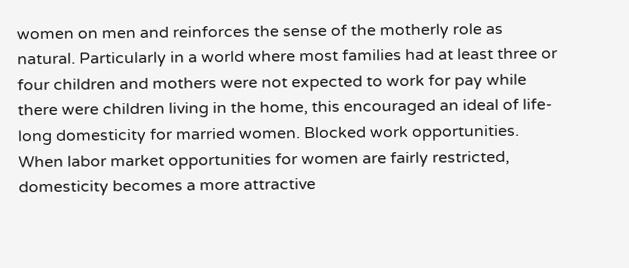women on men and reinforces the sense of the motherly role as natural. Particularly in a world where most families had at least three or four children and mothers were not expected to work for pay while there were children living in the home, this encouraged an ideal of life-long domesticity for married women. Blocked work opportunities. When labor market opportunities for women are fairly restricted, domesticity becomes a more attractive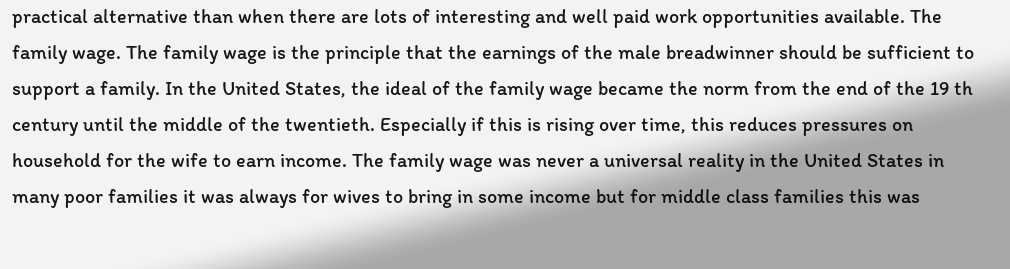practical alternative than when there are lots of interesting and well paid work opportunities available. The family wage. The family wage is the principle that the earnings of the male breadwinner should be sufficient to support a family. In the United States, the ideal of the family wage became the norm from the end of the 19 th century until the middle of the twentieth. Especially if this is rising over time, this reduces pressures on household for the wife to earn income. The family wage was never a universal reality in the United States in many poor families it was always for wives to bring in some income but for middle class families this was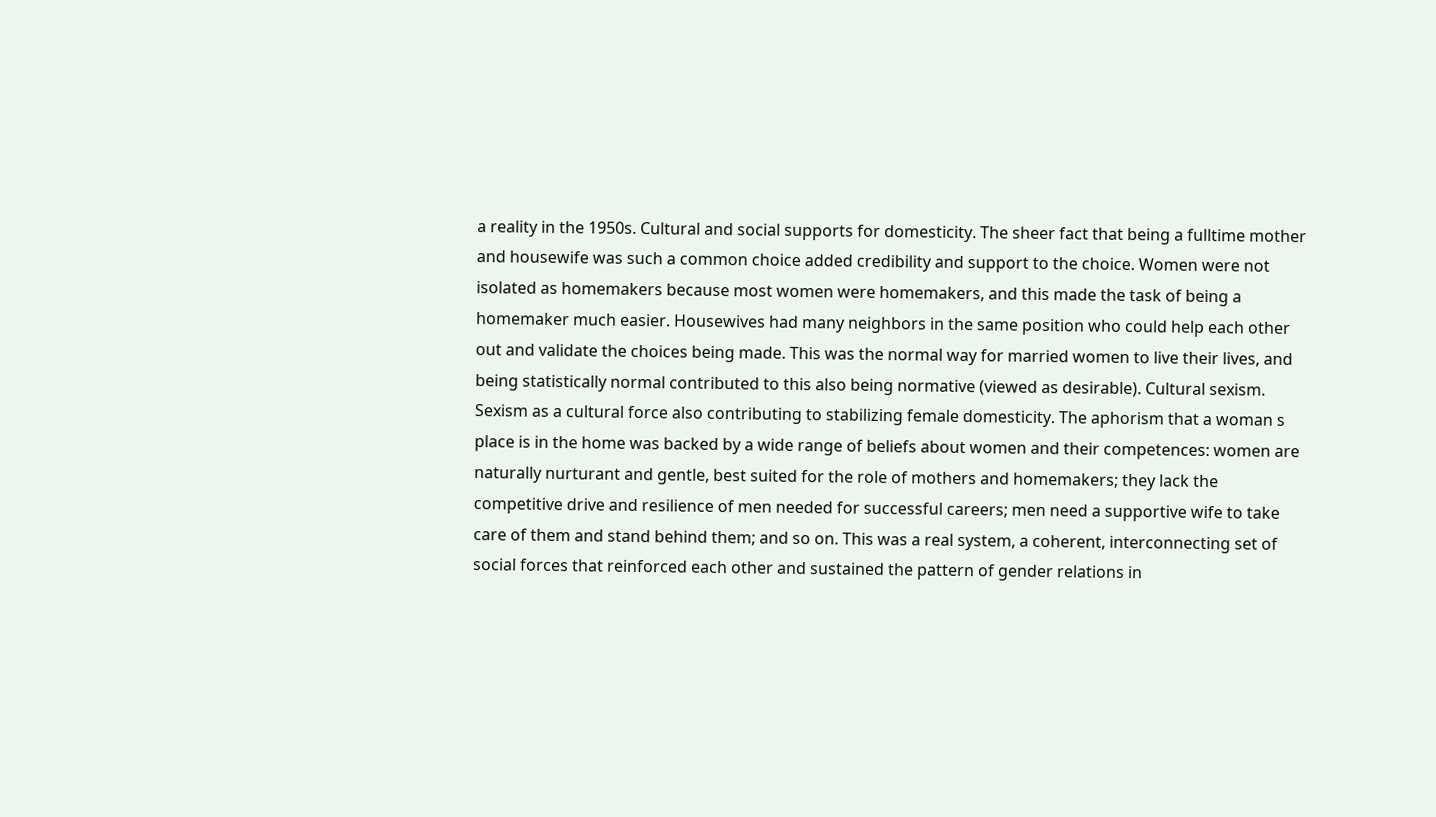a reality in the 1950s. Cultural and social supports for domesticity. The sheer fact that being a fulltime mother and housewife was such a common choice added credibility and support to the choice. Women were not isolated as homemakers because most women were homemakers, and this made the task of being a homemaker much easier. Housewives had many neighbors in the same position who could help each other out and validate the choices being made. This was the normal way for married women to live their lives, and being statistically normal contributed to this also being normative (viewed as desirable). Cultural sexism. Sexism as a cultural force also contributing to stabilizing female domesticity. The aphorism that a woman s place is in the home was backed by a wide range of beliefs about women and their competences: women are naturally nurturant and gentle, best suited for the role of mothers and homemakers; they lack the competitive drive and resilience of men needed for successful careers; men need a supportive wife to take care of them and stand behind them; and so on. This was a real system, a coherent, interconnecting set of social forces that reinforced each other and sustained the pattern of gender relations in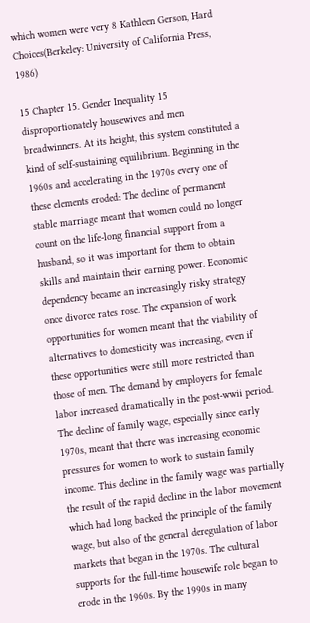which women were very 8 Kathleen Gerson, Hard Choices(Berkeley: University of California Press, 1986)

15 Chapter 15. Gender Inequality 15 disproportionately housewives and men breadwinners. At its height, this system constituted a kind of self-sustaining equilibrium. Beginning in the 1960s and accelerating in the 1970s every one of these elements eroded: The decline of permanent stable marriage meant that women could no longer count on the life-long financial support from a husband, so it was important for them to obtain skills and maintain their earning power. Economic dependency became an increasingly risky strategy once divorce rates rose. The expansion of work opportunities for women meant that the viability of alternatives to domesticity was increasing, even if these opportunities were still more restricted than those of men. The demand by employers for female labor increased dramatically in the post-wwii period. The decline of family wage, especially since early 1970s, meant that there was increasing economic pressures for women to work to sustain family income. This decline in the family wage was partially the result of the rapid decline in the labor movement which had long backed the principle of the family wage, but also of the general deregulation of labor markets that began in the 1970s. The cultural supports for the full-time housewife role began to erode in the 1960s. By the 1990s in many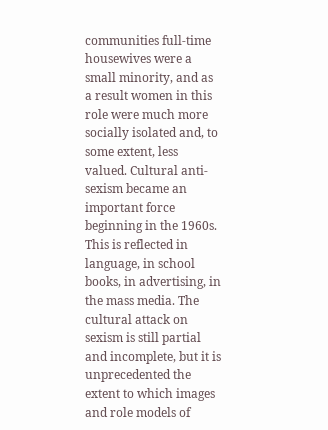communities full-time housewives were a small minority, and as a result women in this role were much more socially isolated and, to some extent, less valued. Cultural anti-sexism became an important force beginning in the 1960s. This is reflected in language, in school books, in advertising, in the mass media. The cultural attack on sexism is still partial and incomplete, but it is unprecedented the extent to which images and role models of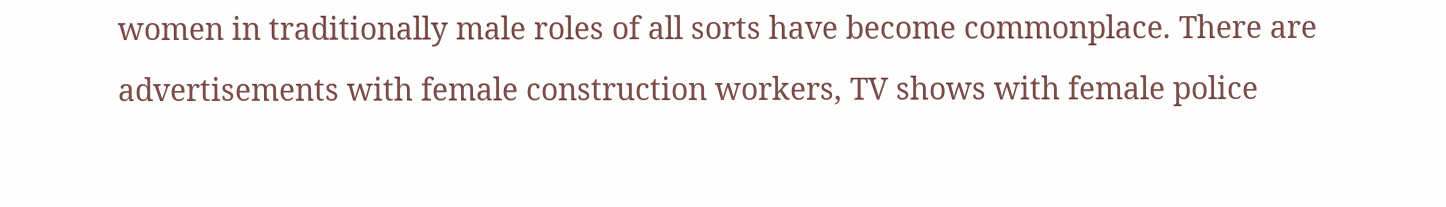women in traditionally male roles of all sorts have become commonplace. There are advertisements with female construction workers, TV shows with female police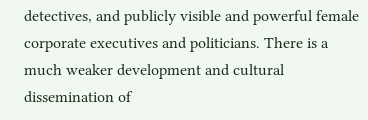detectives, and publicly visible and powerful female corporate executives and politicians. There is a much weaker development and cultural dissemination of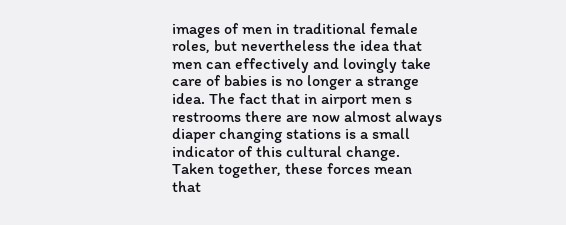images of men in traditional female roles, but nevertheless the idea that men can effectively and lovingly take care of babies is no longer a strange idea. The fact that in airport men s restrooms there are now almost always diaper changing stations is a small indicator of this cultural change. Taken together, these forces mean that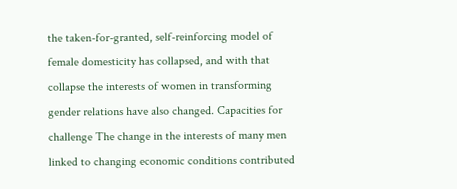the taken-for-granted, self-reinforcing model of female domesticity has collapsed, and with that collapse the interests of women in transforming gender relations have also changed. Capacities for challenge The change in the interests of many men linked to changing economic conditions contributed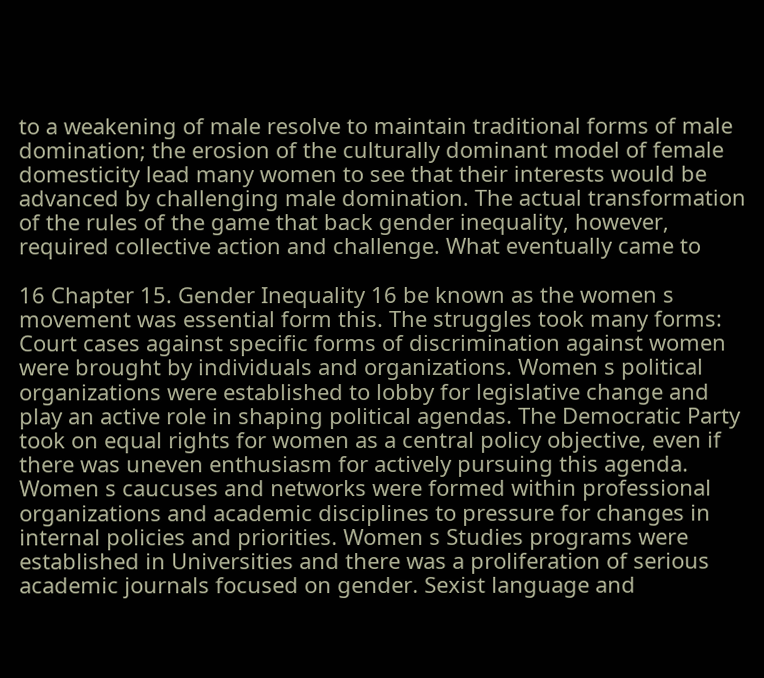to a weakening of male resolve to maintain traditional forms of male domination; the erosion of the culturally dominant model of female domesticity lead many women to see that their interests would be advanced by challenging male domination. The actual transformation of the rules of the game that back gender inequality, however, required collective action and challenge. What eventually came to

16 Chapter 15. Gender Inequality 16 be known as the women s movement was essential form this. The struggles took many forms: Court cases against specific forms of discrimination against women were brought by individuals and organizations. Women s political organizations were established to lobby for legislative change and play an active role in shaping political agendas. The Democratic Party took on equal rights for women as a central policy objective, even if there was uneven enthusiasm for actively pursuing this agenda. Women s caucuses and networks were formed within professional organizations and academic disciplines to pressure for changes in internal policies and priorities. Women s Studies programs were established in Universities and there was a proliferation of serious academic journals focused on gender. Sexist language and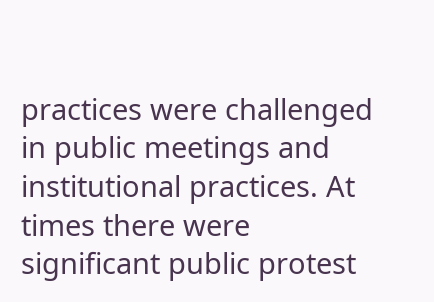practices were challenged in public meetings and institutional practices. At times there were significant public protest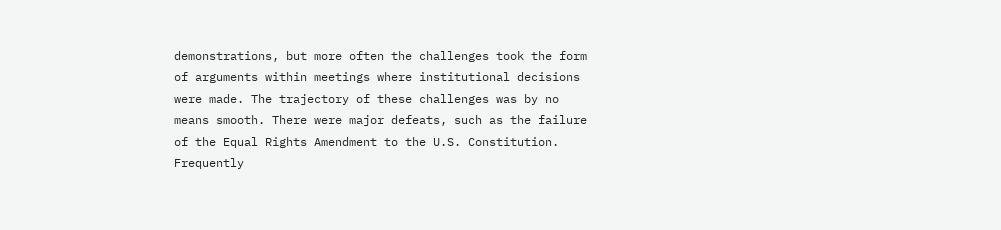demonstrations, but more often the challenges took the form of arguments within meetings where institutional decisions were made. The trajectory of these challenges was by no means smooth. There were major defeats, such as the failure of the Equal Rights Amendment to the U.S. Constitution. Frequently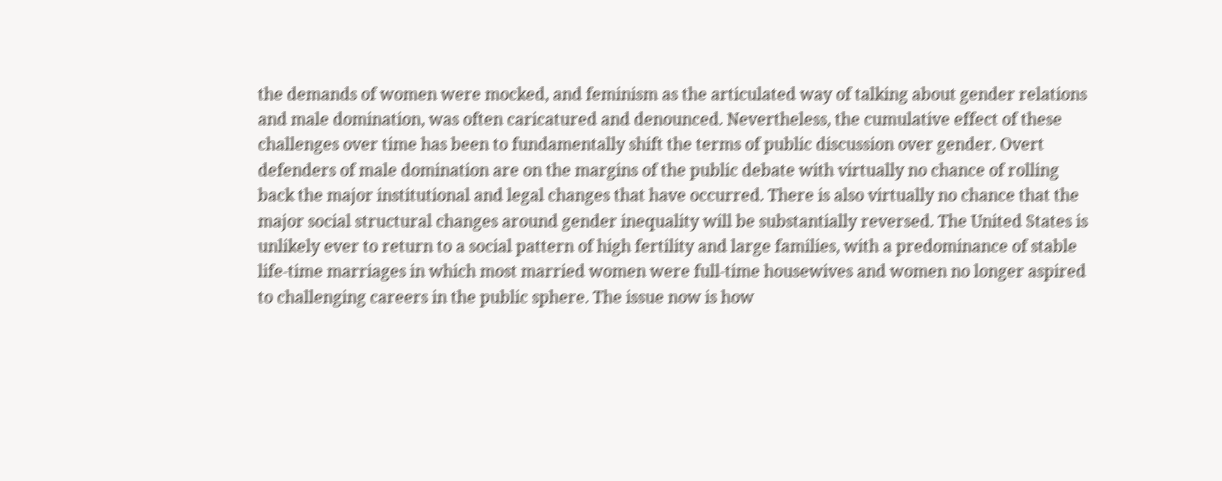the demands of women were mocked, and feminism as the articulated way of talking about gender relations and male domination, was often caricatured and denounced. Nevertheless, the cumulative effect of these challenges over time has been to fundamentally shift the terms of public discussion over gender. Overt defenders of male domination are on the margins of the public debate with virtually no chance of rolling back the major institutional and legal changes that have occurred. There is also virtually no chance that the major social structural changes around gender inequality will be substantially reversed. The United States is unlikely ever to return to a social pattern of high fertility and large families, with a predominance of stable life-time marriages in which most married women were full-time housewives and women no longer aspired to challenging careers in the public sphere. The issue now is how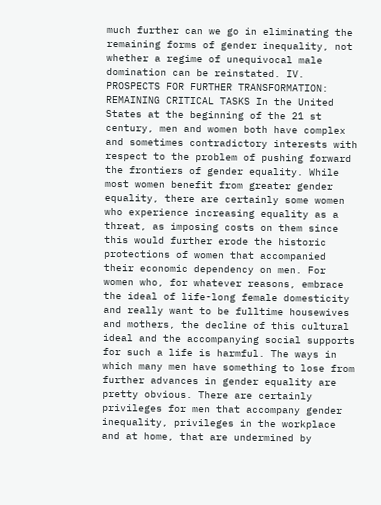much further can we go in eliminating the remaining forms of gender inequality, not whether a regime of unequivocal male domination can be reinstated. IV. PROSPECTS FOR FURTHER TRANSFORMATION: REMAINING CRITICAL TASKS In the United States at the beginning of the 21 st century, men and women both have complex and sometimes contradictory interests with respect to the problem of pushing forward the frontiers of gender equality. While most women benefit from greater gender equality, there are certainly some women who experience increasing equality as a threat, as imposing costs on them since this would further erode the historic protections of women that accompanied their economic dependency on men. For women who, for whatever reasons, embrace the ideal of life-long female domesticity and really want to be fulltime housewives and mothers, the decline of this cultural ideal and the accompanying social supports for such a life is harmful. The ways in which many men have something to lose from further advances in gender equality are pretty obvious. There are certainly privileges for men that accompany gender inequality, privileges in the workplace and at home, that are undermined by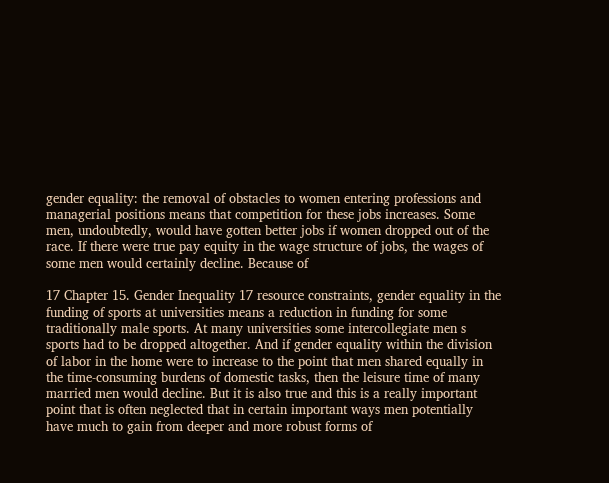gender equality: the removal of obstacles to women entering professions and managerial positions means that competition for these jobs increases. Some men, undoubtedly, would have gotten better jobs if women dropped out of the race. If there were true pay equity in the wage structure of jobs, the wages of some men would certainly decline. Because of

17 Chapter 15. Gender Inequality 17 resource constraints, gender equality in the funding of sports at universities means a reduction in funding for some traditionally male sports. At many universities some intercollegiate men s sports had to be dropped altogether. And if gender equality within the division of labor in the home were to increase to the point that men shared equally in the time-consuming burdens of domestic tasks, then the leisure time of many married men would decline. But it is also true and this is a really important point that is often neglected that in certain important ways men potentially have much to gain from deeper and more robust forms of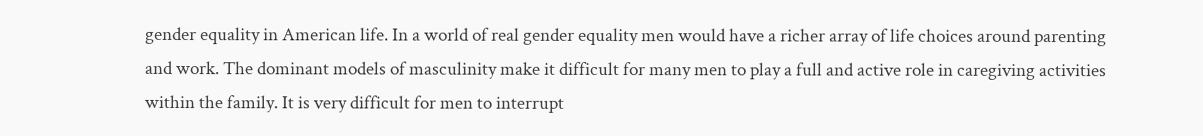gender equality in American life. In a world of real gender equality men would have a richer array of life choices around parenting and work. The dominant models of masculinity make it difficult for many men to play a full and active role in caregiving activities within the family. It is very difficult for men to interrupt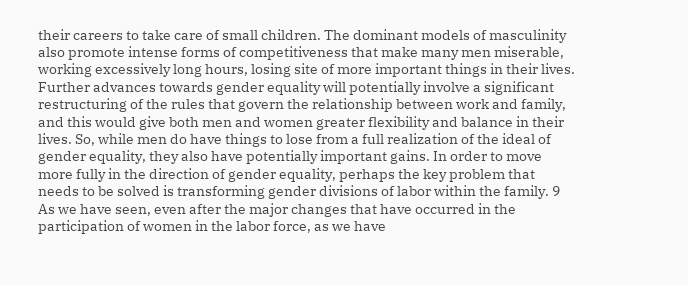their careers to take care of small children. The dominant models of masculinity also promote intense forms of competitiveness that make many men miserable, working excessively long hours, losing site of more important things in their lives. Further advances towards gender equality will potentially involve a significant restructuring of the rules that govern the relationship between work and family, and this would give both men and women greater flexibility and balance in their lives. So, while men do have things to lose from a full realization of the ideal of gender equality, they also have potentially important gains. In order to move more fully in the direction of gender equality, perhaps the key problem that needs to be solved is transforming gender divisions of labor within the family. 9 As we have seen, even after the major changes that have occurred in the participation of women in the labor force, as we have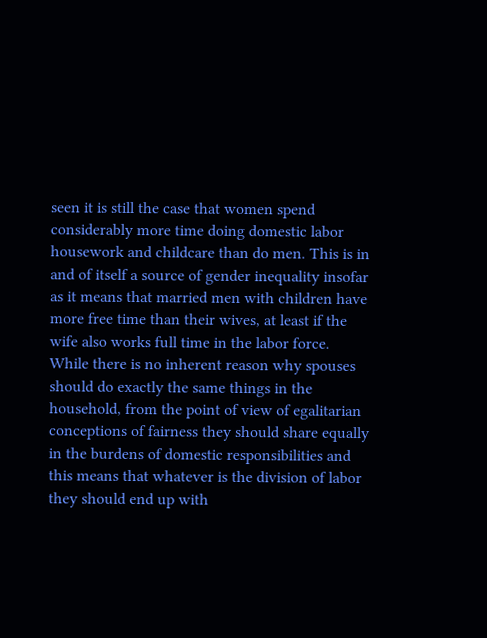seen it is still the case that women spend considerably more time doing domestic labor housework and childcare than do men. This is in and of itself a source of gender inequality insofar as it means that married men with children have more free time than their wives, at least if the wife also works full time in the labor force. While there is no inherent reason why spouses should do exactly the same things in the household, from the point of view of egalitarian conceptions of fairness they should share equally in the burdens of domestic responsibilities and this means that whatever is the division of labor they should end up with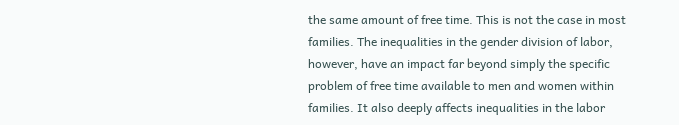the same amount of free time. This is not the case in most families. The inequalities in the gender division of labor, however, have an impact far beyond simply the specific problem of free time available to men and women within families. It also deeply affects inequalities in the labor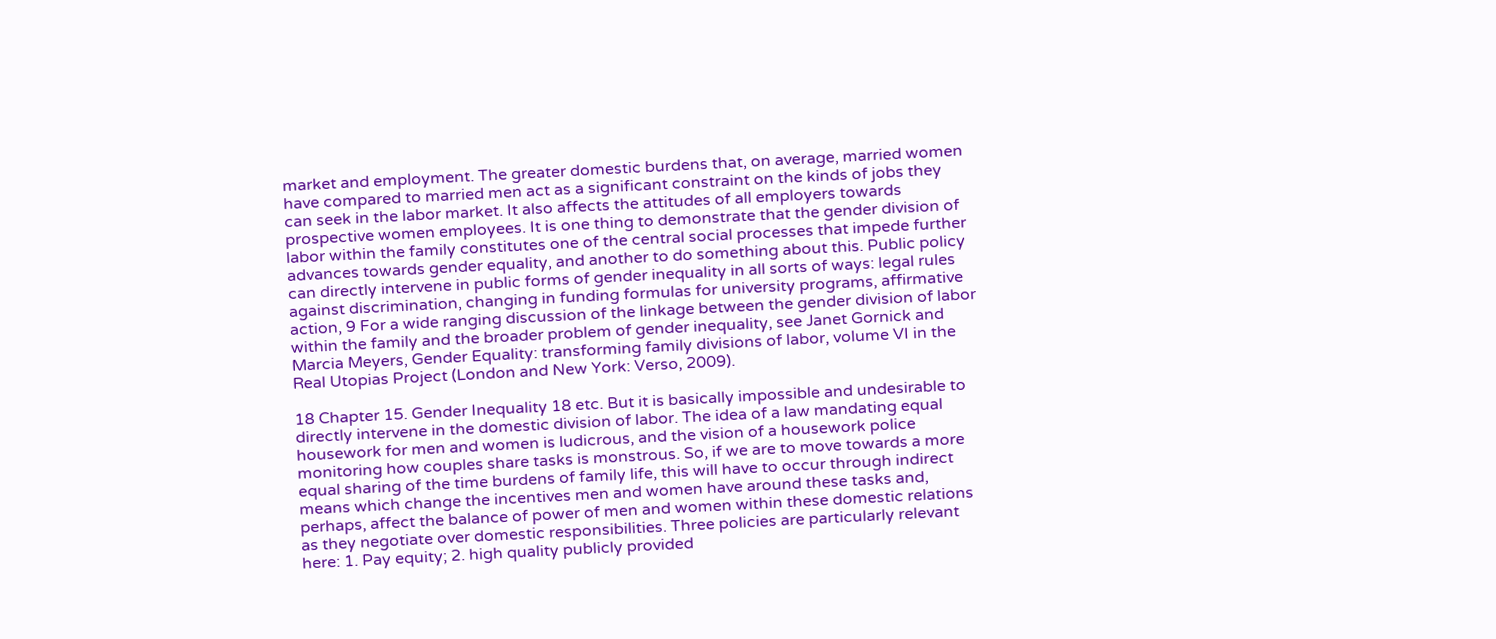market and employment. The greater domestic burdens that, on average, married women have compared to married men act as a significant constraint on the kinds of jobs they can seek in the labor market. It also affects the attitudes of all employers towards prospective women employees. It is one thing to demonstrate that the gender division of labor within the family constitutes one of the central social processes that impede further advances towards gender equality, and another to do something about this. Public policy can directly intervene in public forms of gender inequality in all sorts of ways: legal rules against discrimination, changing in funding formulas for university programs, affirmative action, 9 For a wide ranging discussion of the linkage between the gender division of labor within the family and the broader problem of gender inequality, see Janet Gornick and Marcia Meyers, Gender Equality: transforming family divisions of labor, volume VI in the Real Utopias Project (London and New York: Verso, 2009).

18 Chapter 15. Gender Inequality 18 etc. But it is basically impossible and undesirable to directly intervene in the domestic division of labor. The idea of a law mandating equal housework for men and women is ludicrous, and the vision of a housework police monitoring how couples share tasks is monstrous. So, if we are to move towards a more equal sharing of the time burdens of family life, this will have to occur through indirect means which change the incentives men and women have around these tasks and, perhaps, affect the balance of power of men and women within these domestic relations as they negotiate over domestic responsibilities. Three policies are particularly relevant here: 1. Pay equity; 2. high quality publicly provided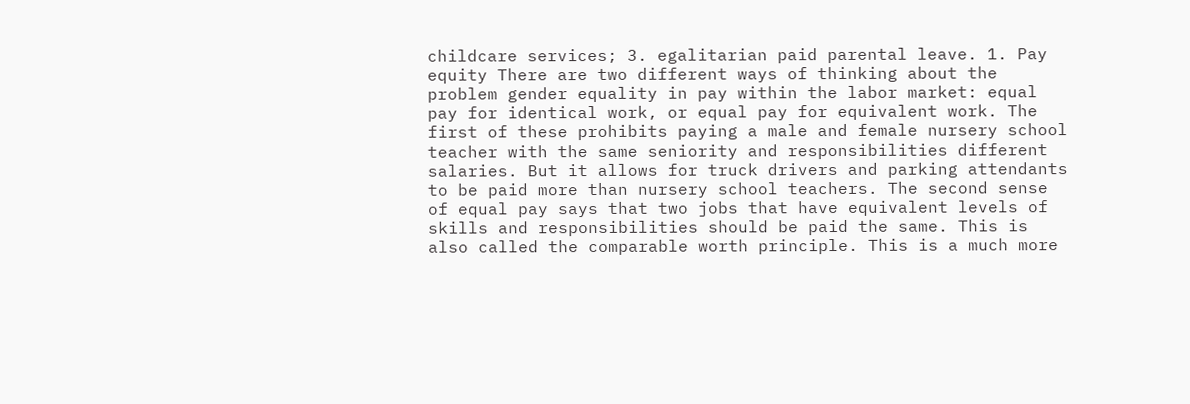childcare services; 3. egalitarian paid parental leave. 1. Pay equity There are two different ways of thinking about the problem gender equality in pay within the labor market: equal pay for identical work, or equal pay for equivalent work. The first of these prohibits paying a male and female nursery school teacher with the same seniority and responsibilities different salaries. But it allows for truck drivers and parking attendants to be paid more than nursery school teachers. The second sense of equal pay says that two jobs that have equivalent levels of skills and responsibilities should be paid the same. This is also called the comparable worth principle. This is a much more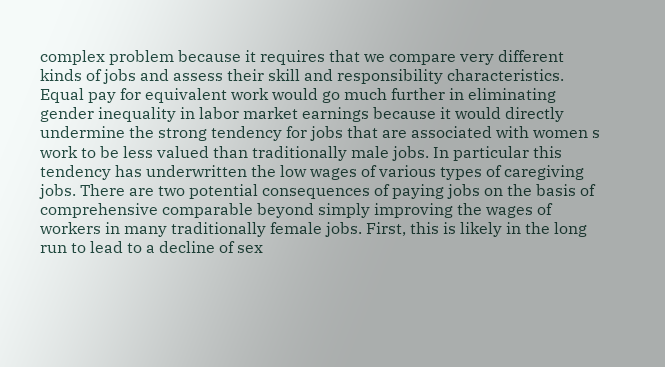complex problem because it requires that we compare very different kinds of jobs and assess their skill and responsibility characteristics. Equal pay for equivalent work would go much further in eliminating gender inequality in labor market earnings because it would directly undermine the strong tendency for jobs that are associated with women s work to be less valued than traditionally male jobs. In particular this tendency has underwritten the low wages of various types of caregiving jobs. There are two potential consequences of paying jobs on the basis of comprehensive comparable beyond simply improving the wages of workers in many traditionally female jobs. First, this is likely in the long run to lead to a decline of sex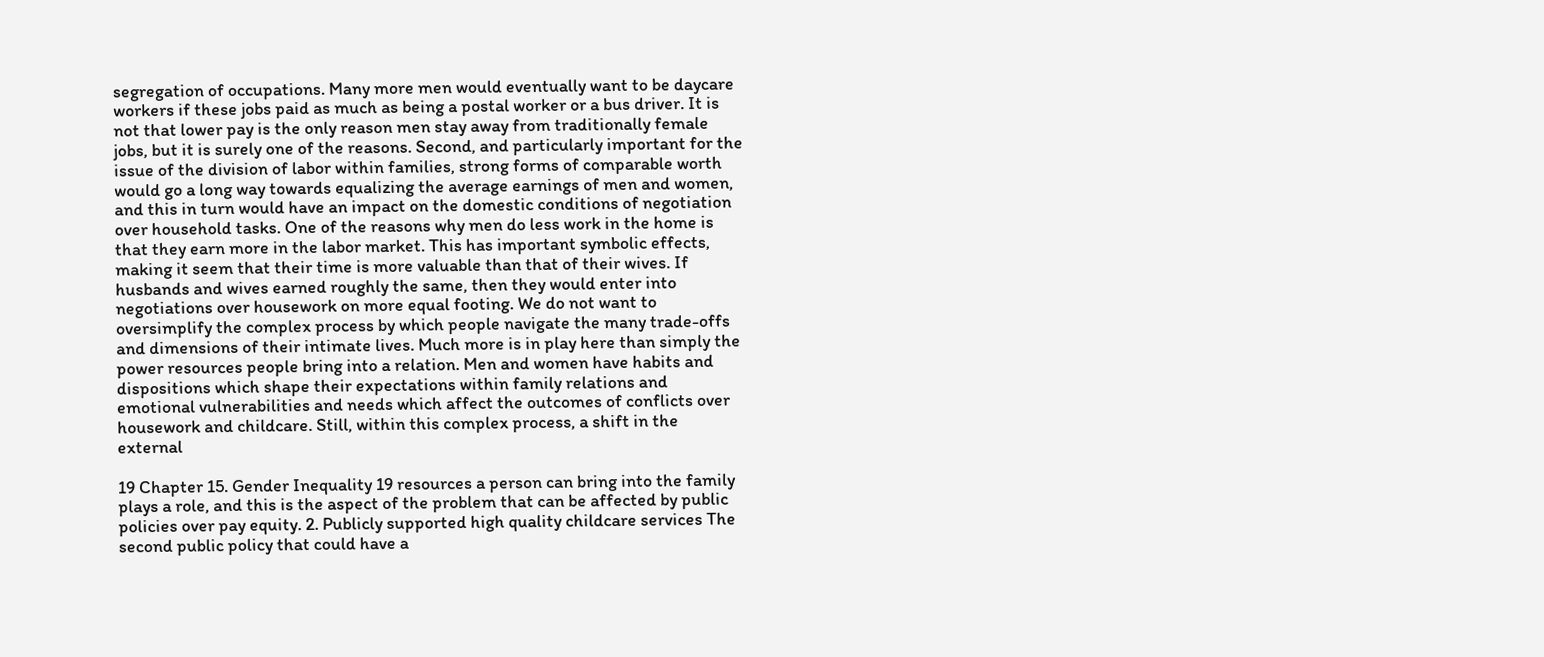segregation of occupations. Many more men would eventually want to be daycare workers if these jobs paid as much as being a postal worker or a bus driver. It is not that lower pay is the only reason men stay away from traditionally female jobs, but it is surely one of the reasons. Second, and particularly important for the issue of the division of labor within families, strong forms of comparable worth would go a long way towards equalizing the average earnings of men and women, and this in turn would have an impact on the domestic conditions of negotiation over household tasks. One of the reasons why men do less work in the home is that they earn more in the labor market. This has important symbolic effects, making it seem that their time is more valuable than that of their wives. If husbands and wives earned roughly the same, then they would enter into negotiations over housework on more equal footing. We do not want to oversimplify the complex process by which people navigate the many trade-offs and dimensions of their intimate lives. Much more is in play here than simply the power resources people bring into a relation. Men and women have habits and dispositions which shape their expectations within family relations and emotional vulnerabilities and needs which affect the outcomes of conflicts over housework and childcare. Still, within this complex process, a shift in the external

19 Chapter 15. Gender Inequality 19 resources a person can bring into the family plays a role, and this is the aspect of the problem that can be affected by public policies over pay equity. 2. Publicly supported high quality childcare services The second public policy that could have a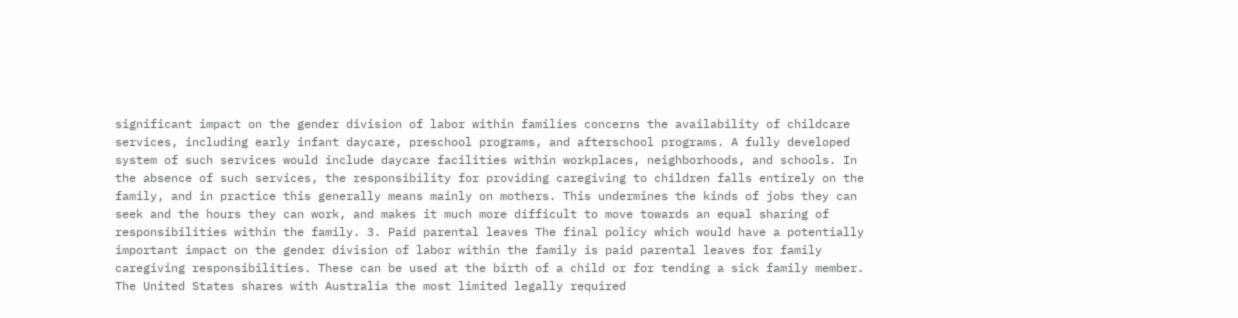significant impact on the gender division of labor within families concerns the availability of childcare services, including early infant daycare, preschool programs, and afterschool programs. A fully developed system of such services would include daycare facilities within workplaces, neighborhoods, and schools. In the absence of such services, the responsibility for providing caregiving to children falls entirely on the family, and in practice this generally means mainly on mothers. This undermines the kinds of jobs they can seek and the hours they can work, and makes it much more difficult to move towards an equal sharing of responsibilities within the family. 3. Paid parental leaves The final policy which would have a potentially important impact on the gender division of labor within the family is paid parental leaves for family caregiving responsibilities. These can be used at the birth of a child or for tending a sick family member. The United States shares with Australia the most limited legally required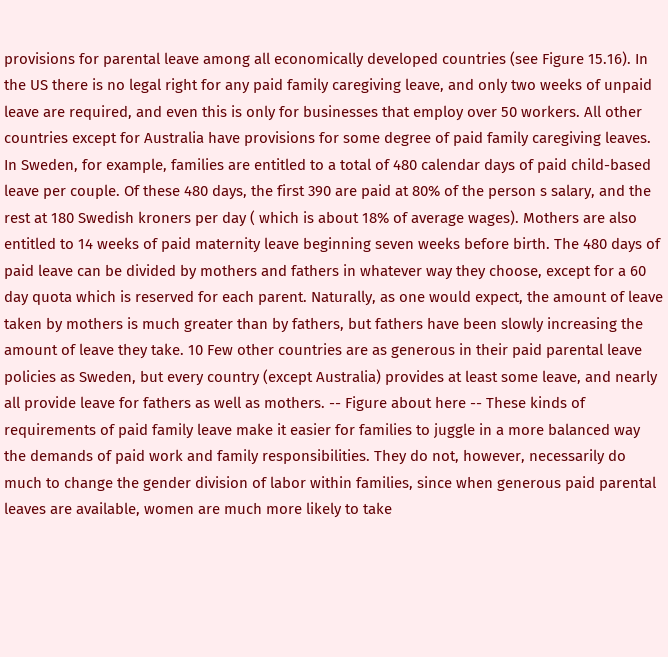provisions for parental leave among all economically developed countries (see Figure 15.16). In the US there is no legal right for any paid family caregiving leave, and only two weeks of unpaid leave are required, and even this is only for businesses that employ over 50 workers. All other countries except for Australia have provisions for some degree of paid family caregiving leaves. In Sweden, for example, families are entitled to a total of 480 calendar days of paid child-based leave per couple. Of these 480 days, the first 390 are paid at 80% of the person s salary, and the rest at 180 Swedish kroners per day ( which is about 18% of average wages). Mothers are also entitled to 14 weeks of paid maternity leave beginning seven weeks before birth. The 480 days of paid leave can be divided by mothers and fathers in whatever way they choose, except for a 60 day quota which is reserved for each parent. Naturally, as one would expect, the amount of leave taken by mothers is much greater than by fathers, but fathers have been slowly increasing the amount of leave they take. 10 Few other countries are as generous in their paid parental leave policies as Sweden, but every country (except Australia) provides at least some leave, and nearly all provide leave for fathers as well as mothers. -- Figure about here -- These kinds of requirements of paid family leave make it easier for families to juggle in a more balanced way the demands of paid work and family responsibilities. They do not, however, necessarily do much to change the gender division of labor within families, since when generous paid parental leaves are available, women are much more likely to take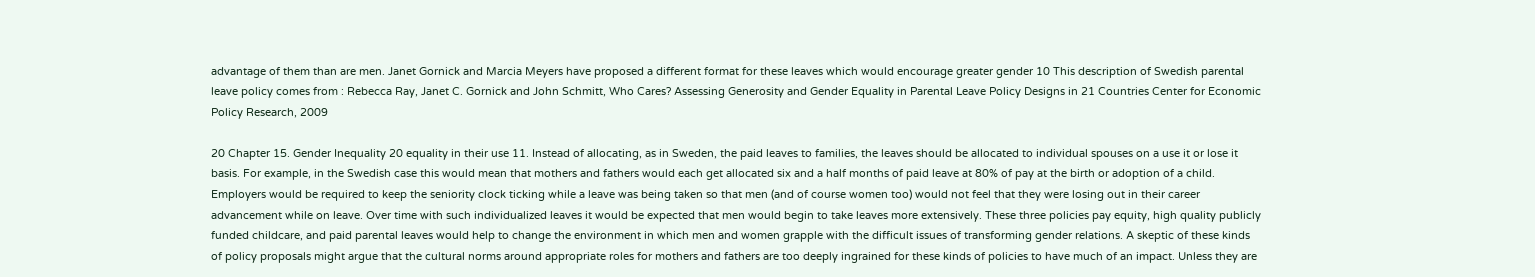advantage of them than are men. Janet Gornick and Marcia Meyers have proposed a different format for these leaves which would encourage greater gender 10 This description of Swedish parental leave policy comes from : Rebecca Ray, Janet C. Gornick and John Schmitt, Who Cares? Assessing Generosity and Gender Equality in Parental Leave Policy Designs in 21 Countries Center for Economic Policy Research, 2009

20 Chapter 15. Gender Inequality 20 equality in their use 11. Instead of allocating, as in Sweden, the paid leaves to families, the leaves should be allocated to individual spouses on a use it or lose it basis. For example, in the Swedish case this would mean that mothers and fathers would each get allocated six and a half months of paid leave at 80% of pay at the birth or adoption of a child. Employers would be required to keep the seniority clock ticking while a leave was being taken so that men (and of course women too) would not feel that they were losing out in their career advancement while on leave. Over time with such individualized leaves it would be expected that men would begin to take leaves more extensively. These three policies pay equity, high quality publicly funded childcare, and paid parental leaves would help to change the environment in which men and women grapple with the difficult issues of transforming gender relations. A skeptic of these kinds of policy proposals might argue that the cultural norms around appropriate roles for mothers and fathers are too deeply ingrained for these kinds of policies to have much of an impact. Unless they are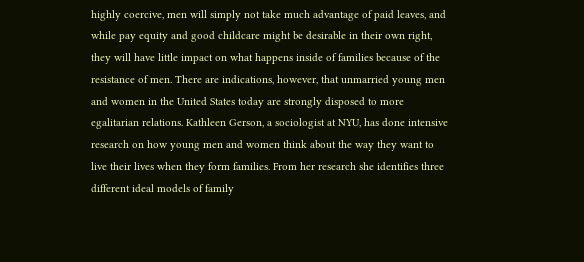highly coercive, men will simply not take much advantage of paid leaves, and while pay equity and good childcare might be desirable in their own right, they will have little impact on what happens inside of families because of the resistance of men. There are indications, however, that unmarried young men and women in the United States today are strongly disposed to more egalitarian relations. Kathleen Gerson, a sociologist at NYU, has done intensive research on how young men and women think about the way they want to live their lives when they form families. From her research she identifies three different ideal models of family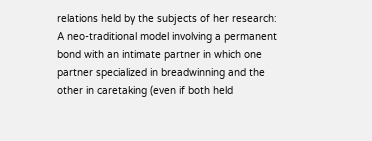relations held by the subjects of her research: A neo-traditional model involving a permanent bond with an intimate partner in which one partner specialized in breadwinning and the other in caretaking (even if both held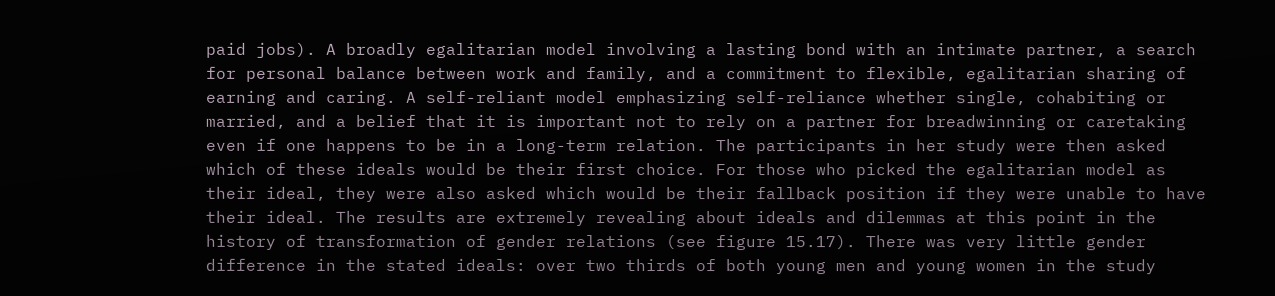paid jobs). A broadly egalitarian model involving a lasting bond with an intimate partner, a search for personal balance between work and family, and a commitment to flexible, egalitarian sharing of earning and caring. A self-reliant model emphasizing self-reliance whether single, cohabiting or married, and a belief that it is important not to rely on a partner for breadwinning or caretaking even if one happens to be in a long-term relation. The participants in her study were then asked which of these ideals would be their first choice. For those who picked the egalitarian model as their ideal, they were also asked which would be their fallback position if they were unable to have their ideal. The results are extremely revealing about ideals and dilemmas at this point in the history of transformation of gender relations (see figure 15.17). There was very little gender difference in the stated ideals: over two thirds of both young men and young women in the study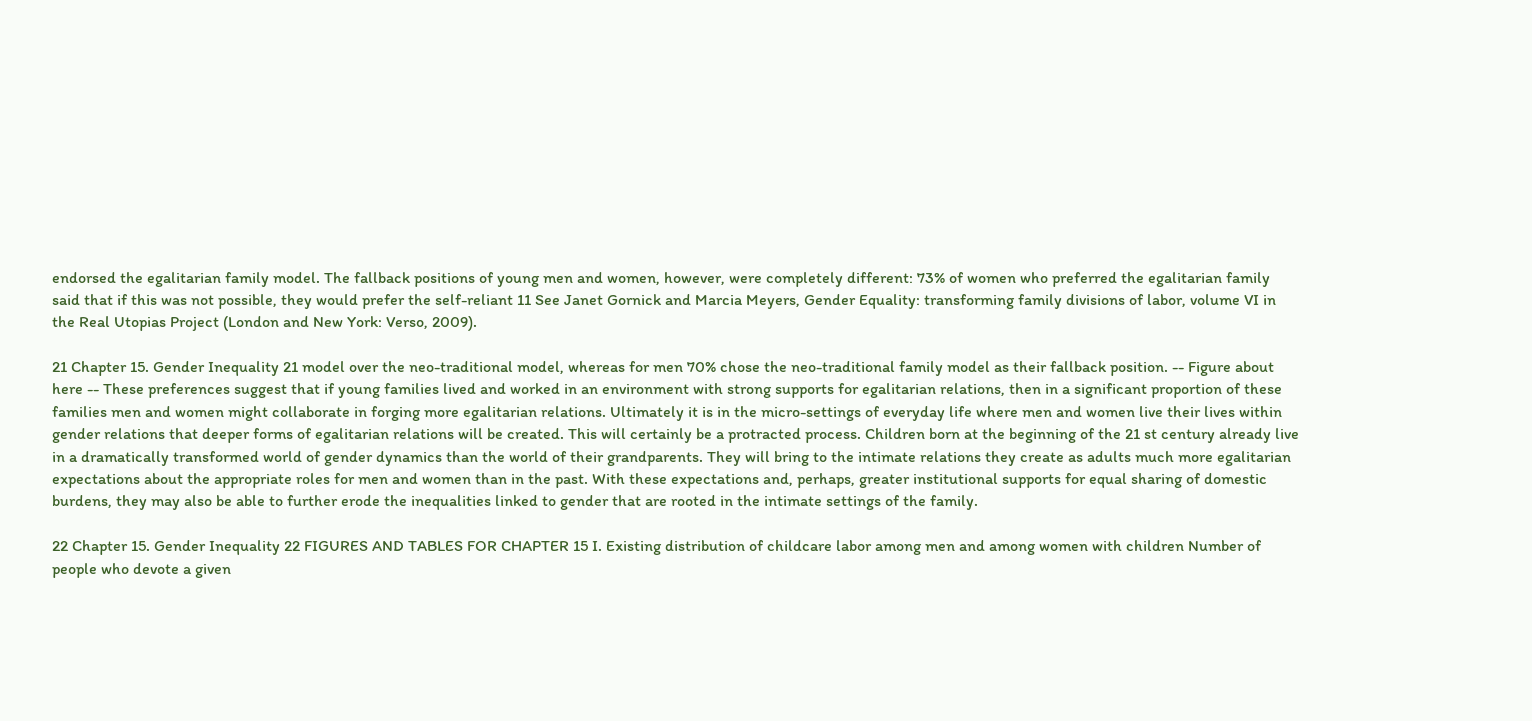endorsed the egalitarian family model. The fallback positions of young men and women, however, were completely different: 73% of women who preferred the egalitarian family said that if this was not possible, they would prefer the self-reliant 11 See Janet Gornick and Marcia Meyers, Gender Equality: transforming family divisions of labor, volume VI in the Real Utopias Project (London and New York: Verso, 2009).

21 Chapter 15. Gender Inequality 21 model over the neo-traditional model, whereas for men 70% chose the neo-traditional family model as their fallback position. -- Figure about here -- These preferences suggest that if young families lived and worked in an environment with strong supports for egalitarian relations, then in a significant proportion of these families men and women might collaborate in forging more egalitarian relations. Ultimately it is in the micro-settings of everyday life where men and women live their lives within gender relations that deeper forms of egalitarian relations will be created. This will certainly be a protracted process. Children born at the beginning of the 21 st century already live in a dramatically transformed world of gender dynamics than the world of their grandparents. They will bring to the intimate relations they create as adults much more egalitarian expectations about the appropriate roles for men and women than in the past. With these expectations and, perhaps, greater institutional supports for equal sharing of domestic burdens, they may also be able to further erode the inequalities linked to gender that are rooted in the intimate settings of the family.

22 Chapter 15. Gender Inequality 22 FIGURES AND TABLES FOR CHAPTER 15 I. Existing distribution of childcare labor among men and among women with children Number of people who devote a given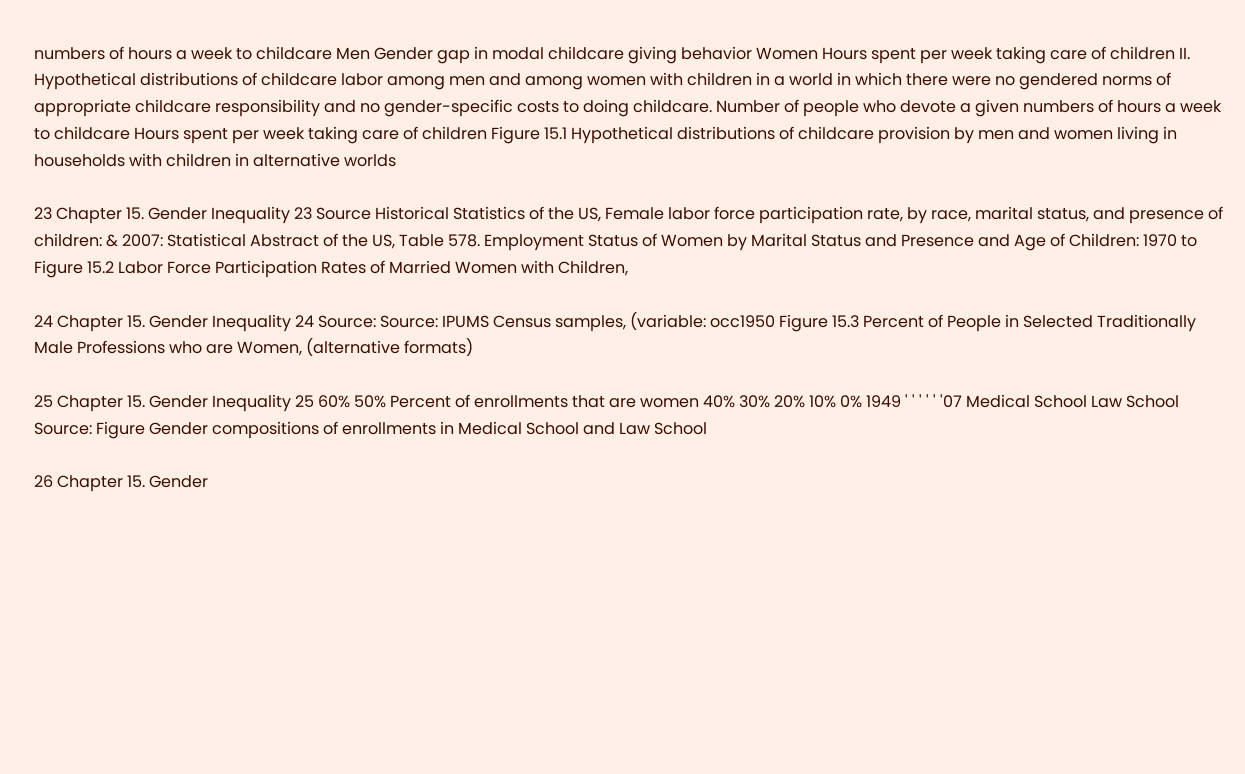numbers of hours a week to childcare Men Gender gap in modal childcare giving behavior Women Hours spent per week taking care of children II. Hypothetical distributions of childcare labor among men and among women with children in a world in which there were no gendered norms of appropriate childcare responsibility and no gender-specific costs to doing childcare. Number of people who devote a given numbers of hours a week to childcare Hours spent per week taking care of children Figure 15.1 Hypothetical distributions of childcare provision by men and women living in households with children in alternative worlds

23 Chapter 15. Gender Inequality 23 Source Historical Statistics of the US, Female labor force participation rate, by race, marital status, and presence of children: & 2007: Statistical Abstract of the US, Table 578. Employment Status of Women by Marital Status and Presence and Age of Children: 1970 to Figure 15.2 Labor Force Participation Rates of Married Women with Children,

24 Chapter 15. Gender Inequality 24 Source: Source: IPUMS Census samples, (variable: occ1950 Figure 15.3 Percent of People in Selected Traditionally Male Professions who are Women, (alternative formats)

25 Chapter 15. Gender Inequality 25 60% 50% Percent of enrollments that are women 40% 30% 20% 10% 0% 1949 ' ' ' ' ' '07 Medical School Law School Source: Figure Gender compositions of enrollments in Medical School and Law School

26 Chapter 15. Gender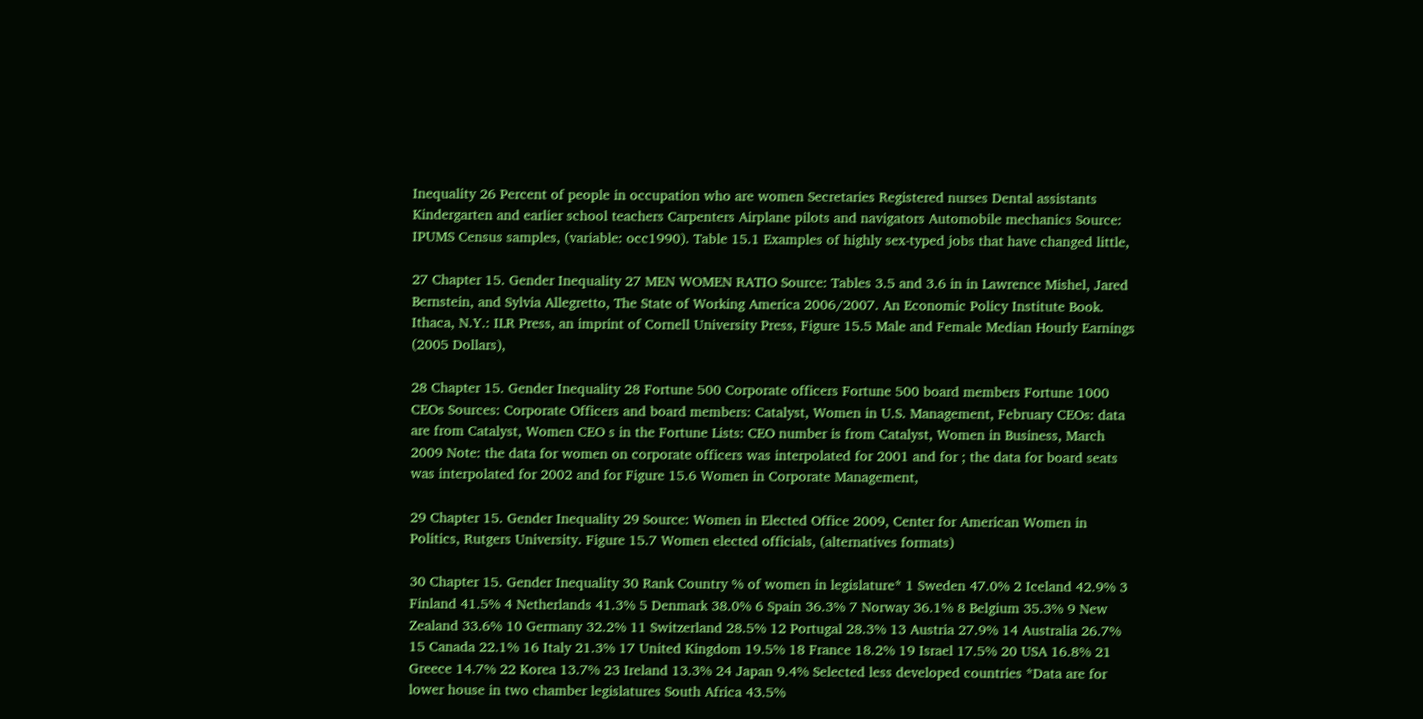Inequality 26 Percent of people in occupation who are women Secretaries Registered nurses Dental assistants Kindergarten and earlier school teachers Carpenters Airplane pilots and navigators Automobile mechanics Source: IPUMS Census samples, (variable: occ1990). Table 15.1 Examples of highly sex-typed jobs that have changed little,

27 Chapter 15. Gender Inequality 27 MEN WOMEN RATIO Source: Tables 3.5 and 3.6 in in Lawrence Mishel, Jared Bernstein, and Sylvia Allegretto, The State of Working America 2006/2007. An Economic Policy Institute Book. Ithaca, N.Y.: ILR Press, an imprint of Cornell University Press, Figure 15.5 Male and Female Median Hourly Earnings (2005 Dollars),

28 Chapter 15. Gender Inequality 28 Fortune 500 Corporate officers Fortune 500 board members Fortune 1000 CEOs Sources: Corporate Officers and board members: Catalyst, Women in U.S. Management, February CEOs: data are from Catalyst, Women CEO s in the Fortune Lists: CEO number is from Catalyst, Women in Business, March 2009 Note: the data for women on corporate officers was interpolated for 2001 and for ; the data for board seats was interpolated for 2002 and for Figure 15.6 Women in Corporate Management,

29 Chapter 15. Gender Inequality 29 Source: Women in Elected Office 2009, Center for American Women in Politics, Rutgers University. Figure 15.7 Women elected officials, (alternatives formats)

30 Chapter 15. Gender Inequality 30 Rank Country % of women in legislature* 1 Sweden 47.0% 2 Iceland 42.9% 3 Finland 41.5% 4 Netherlands 41.3% 5 Denmark 38.0% 6 Spain 36.3% 7 Norway 36.1% 8 Belgium 35.3% 9 New Zealand 33.6% 10 Germany 32.2% 11 Switzerland 28.5% 12 Portugal 28.3% 13 Austria 27.9% 14 Australia 26.7% 15 Canada 22.1% 16 Italy 21.3% 17 United Kingdom 19.5% 18 France 18.2% 19 Israel 17.5% 20 USA 16.8% 21 Greece 14.7% 22 Korea 13.7% 23 Ireland 13.3% 24 Japan 9.4% Selected less developed countries *Data are for lower house in two chamber legislatures South Africa 43.5%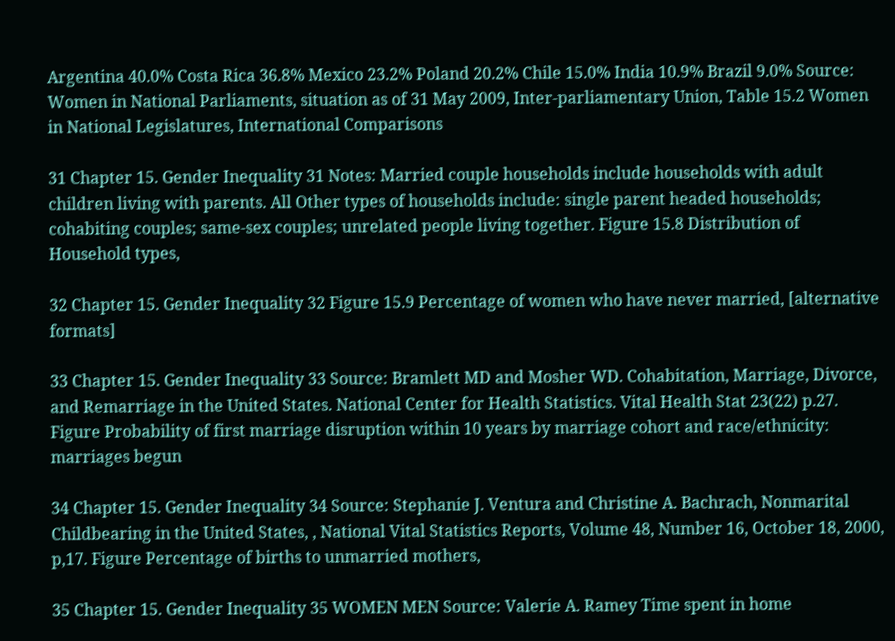Argentina 40.0% Costa Rica 36.8% Mexico 23.2% Poland 20.2% Chile 15.0% India 10.9% Brazil 9.0% Source: Women in National Parliaments, situation as of 31 May 2009, Inter-parliamentary Union, Table 15.2 Women in National Legislatures, International Comparisons

31 Chapter 15. Gender Inequality 31 Notes: Married couple households include households with adult children living with parents. All Other types of households include: single parent headed households; cohabiting couples; same-sex couples; unrelated people living together. Figure 15.8 Distribution of Household types,

32 Chapter 15. Gender Inequality 32 Figure 15.9 Percentage of women who have never married, [alternative formats]

33 Chapter 15. Gender Inequality 33 Source: Bramlett MD and Mosher WD. Cohabitation, Marriage, Divorce, and Remarriage in the United States. National Center for Health Statistics. Vital Health Stat 23(22) p.27. Figure Probability of first marriage disruption within 10 years by marriage cohort and race/ethnicity: marriages begun

34 Chapter 15. Gender Inequality 34 Source: Stephanie J. Ventura and Christine A. Bachrach, Nonmarital Childbearing in the United States, , National Vital Statistics Reports, Volume 48, Number 16, October 18, 2000, p,17. Figure Percentage of births to unmarried mothers,

35 Chapter 15. Gender Inequality 35 WOMEN MEN Source: Valerie A. Ramey Time spent in home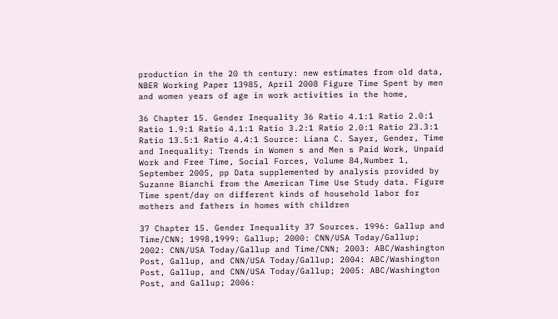production in the 20 th century: new estimates from old data, NBER Working Paper 13985, April 2008 Figure Time Spent by men and women years of age in work activities in the home,

36 Chapter 15. Gender Inequality 36 Ratio 4.1:1 Ratio 2.0:1 Ratio 1.9:1 Ratio 4.1:1 Ratio 3.2:1 Ratio 2.0:1 Ratio 23.3:1 Ratio 13.5:1 Ratio 4.4:1 Source: Liana C. Sayer, Gender, Time and Inequality: Trends in Women s and Men s Paid Work, Unpaid Work and Free Time, Social Forces, Volume 84,Number 1, September 2005, pp Data supplemented by analysis provided by Suzanne Bianchi from the American Time Use Study data. Figure Time spent/day on different kinds of household labor for mothers and fathers in homes with children

37 Chapter 15. Gender Inequality 37 Sources. 1996: Gallup and Time/CNN; 1998,1999: Gallup; 2000: CNN/USA Today/Gallup; 2002: CNN/USA Today/Gallup and Time/CNN; 2003: ABC/Washington Post, Gallup, and CNN/USA Today/Gallup; 2004: ABC/Washington Post, Gallup, and CNN/USA Today/Gallup; 2005: ABC/Washington Post, and Gallup; 2006: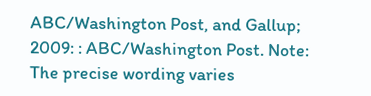ABC/Washington Post, and Gallup; 2009: : ABC/Washington Post. Note: The precise wording varies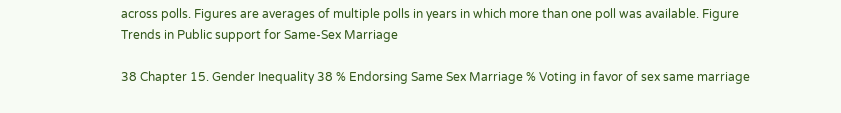across polls. Figures are averages of multiple polls in years in which more than one poll was available. Figure Trends in Public support for Same-Sex Marriage

38 Chapter 15. Gender Inequality 38 % Endorsing Same Sex Marriage % Voting in favor of sex same marriage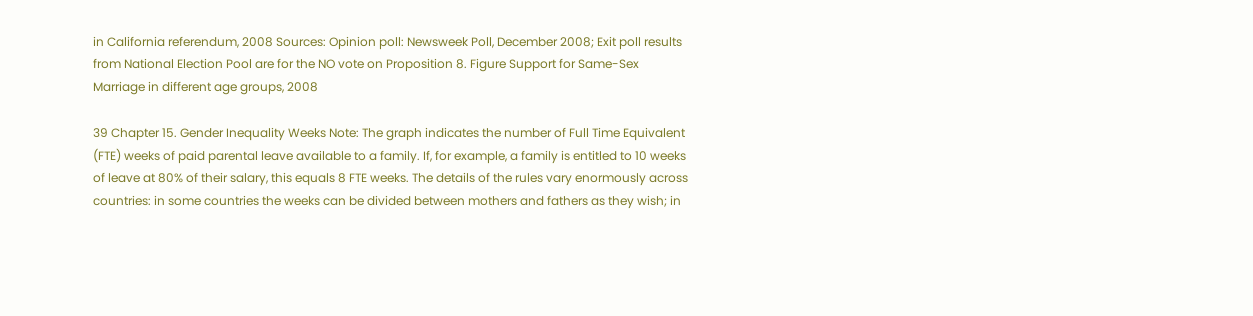in California referendum, 2008 Sources: Opinion poll: Newsweek Poll, December 2008; Exit poll results from National Election Pool are for the NO vote on Proposition 8. Figure Support for Same-Sex Marriage in different age groups, 2008

39 Chapter 15. Gender Inequality Weeks Note: The graph indicates the number of Full Time Equivalent (FTE) weeks of paid parental leave available to a family. If, for example, a family is entitled to 10 weeks of leave at 80% of their salary, this equals 8 FTE weeks. The details of the rules vary enormously across countries: in some countries the weeks can be divided between mothers and fathers as they wish; in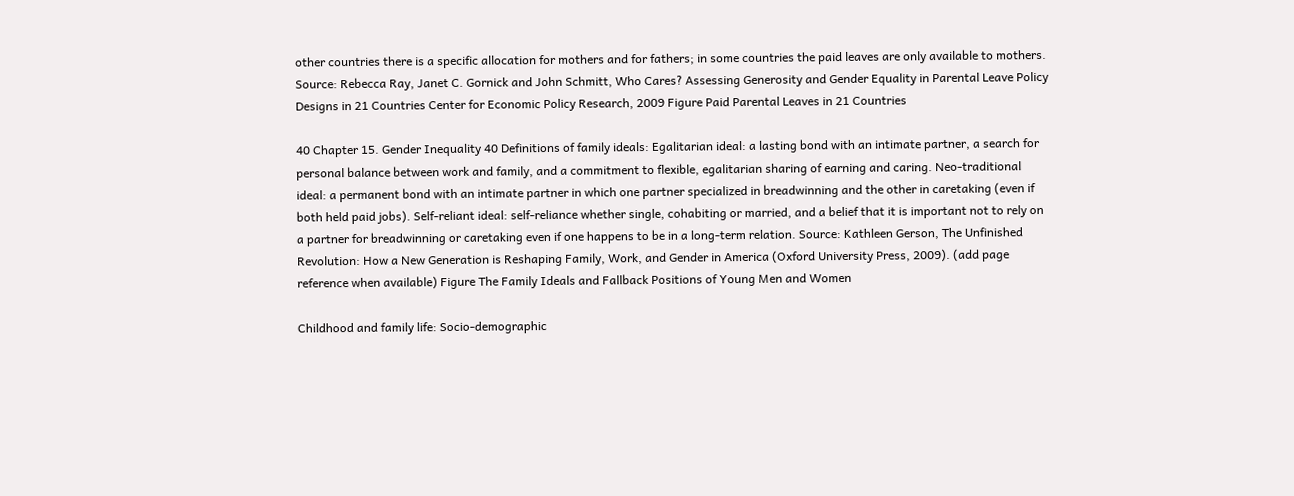other countries there is a specific allocation for mothers and for fathers; in some countries the paid leaves are only available to mothers. Source: Rebecca Ray, Janet C. Gornick and John Schmitt, Who Cares? Assessing Generosity and Gender Equality in Parental Leave Policy Designs in 21 Countries Center for Economic Policy Research, 2009 Figure Paid Parental Leaves in 21 Countries

40 Chapter 15. Gender Inequality 40 Definitions of family ideals: Egalitarian ideal: a lasting bond with an intimate partner, a search for personal balance between work and family, and a commitment to flexible, egalitarian sharing of earning and caring. Neo-traditional ideal: a permanent bond with an intimate partner in which one partner specialized in breadwinning and the other in caretaking (even if both held paid jobs). Self-reliant ideal: self-reliance whether single, cohabiting or married, and a belief that it is important not to rely on a partner for breadwinning or caretaking even if one happens to be in a long-term relation. Source: Kathleen Gerson, The Unfinished Revolution: How a New Generation is Reshaping Family, Work, and Gender in America (Oxford University Press, 2009). (add page reference when available) Figure The Family Ideals and Fallback Positions of Young Men and Women

Childhood and family life: Socio-demographic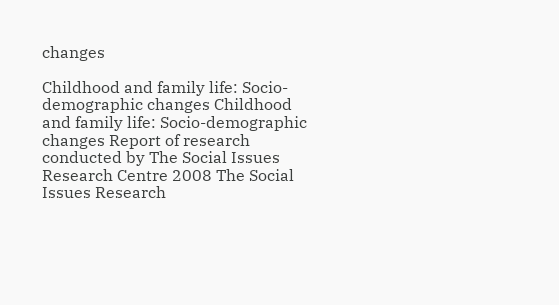changes

Childhood and family life: Socio-demographic changes Childhood and family life: Socio-demographic changes Report of research conducted by The Social Issues Research Centre 2008 The Social Issues Research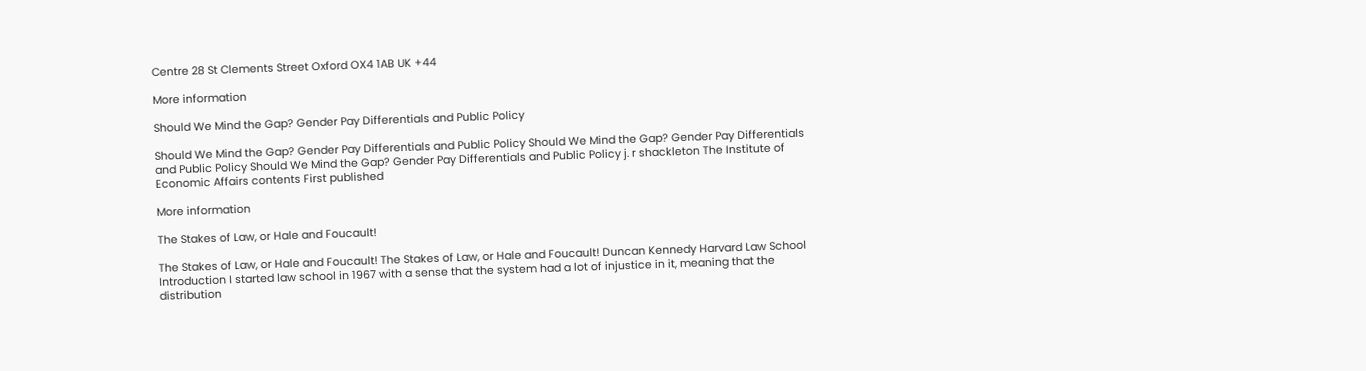Centre 28 St Clements Street Oxford OX4 1AB UK +44

More information

Should We Mind the Gap? Gender Pay Differentials and Public Policy

Should We Mind the Gap? Gender Pay Differentials and Public Policy Should We Mind the Gap? Gender Pay Differentials and Public Policy Should We Mind the Gap? Gender Pay Differentials and Public Policy j. r shackleton The Institute of Economic Affairs contents First published

More information

The Stakes of Law, or Hale and Foucault!

The Stakes of Law, or Hale and Foucault! The Stakes of Law, or Hale and Foucault! Duncan Kennedy Harvard Law School Introduction I started law school in 1967 with a sense that the system had a lot of injustice in it, meaning that the distribution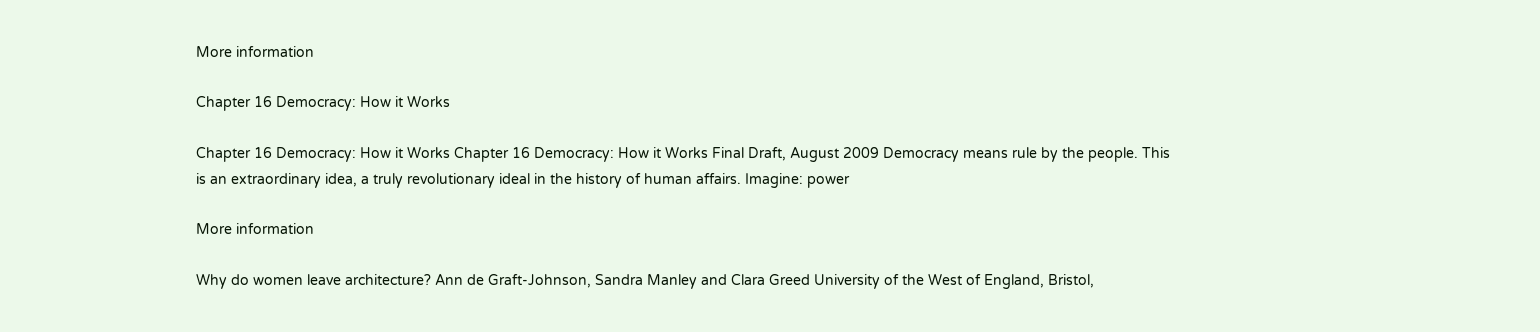More information

Chapter 16 Democracy: How it Works

Chapter 16 Democracy: How it Works Chapter 16 Democracy: How it Works Final Draft, August 2009 Democracy means rule by the people. This is an extraordinary idea, a truly revolutionary ideal in the history of human affairs. Imagine: power

More information

Why do women leave architecture? Ann de Graft-Johnson, Sandra Manley and Clara Greed University of the West of England, Bristol,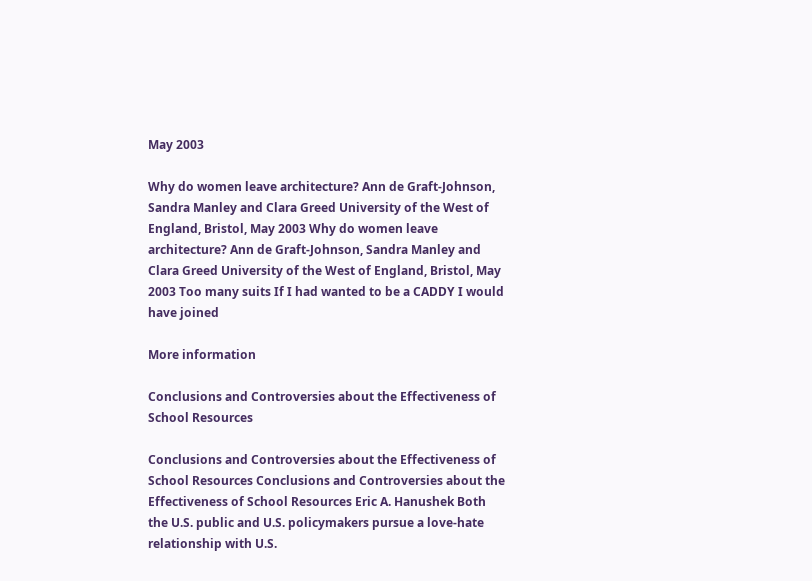May 2003

Why do women leave architecture? Ann de Graft-Johnson, Sandra Manley and Clara Greed University of the West of England, Bristol, May 2003 Why do women leave architecture? Ann de Graft-Johnson, Sandra Manley and Clara Greed University of the West of England, Bristol, May 2003 Too many suits If I had wanted to be a CADDY I would have joined

More information

Conclusions and Controversies about the Effectiveness of School Resources

Conclusions and Controversies about the Effectiveness of School Resources Conclusions and Controversies about the Effectiveness of School Resources Eric A. Hanushek Both the U.S. public and U.S. policymakers pursue a love-hate relationship with U.S.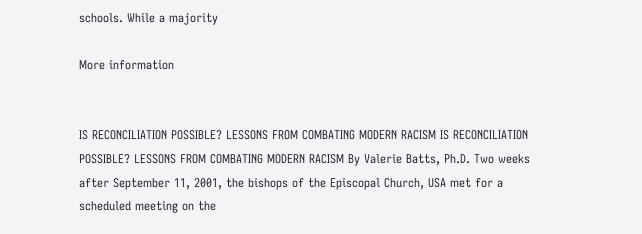schools. While a majority

More information


IS RECONCILIATION POSSIBLE? LESSONS FROM COMBATING MODERN RACISM IS RECONCILIATION POSSIBLE? LESSONS FROM COMBATING MODERN RACISM By Valerie Batts, Ph.D. Two weeks after September 11, 2001, the bishops of the Episcopal Church, USA met for a scheduled meeting on the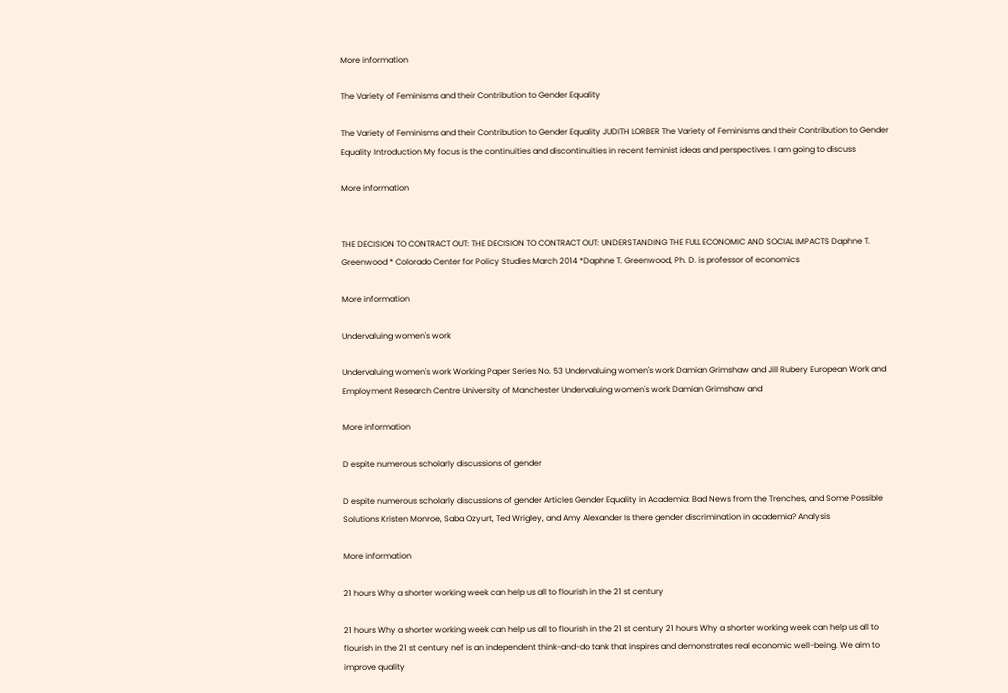More information

The Variety of Feminisms and their Contribution to Gender Equality

The Variety of Feminisms and their Contribution to Gender Equality JUDITH LORBER The Variety of Feminisms and their Contribution to Gender Equality Introduction My focus is the continuities and discontinuities in recent feminist ideas and perspectives. I am going to discuss

More information


THE DECISION TO CONTRACT OUT: THE DECISION TO CONTRACT OUT: UNDERSTANDING THE FULL ECONOMIC AND SOCIAL IMPACTS Daphne T. Greenwood * Colorado Center for Policy Studies March 2014 *Daphne T. Greenwood, Ph. D. is professor of economics

More information

Undervaluing women's work

Undervaluing women's work Working Paper Series No. 53 Undervaluing women's work Damian Grimshaw and Jill Rubery European Work and Employment Research Centre University of Manchester Undervaluing women's work Damian Grimshaw and

More information

D espite numerous scholarly discussions of gender

D espite numerous scholarly discussions of gender Articles Gender Equality in Academia: Bad News from the Trenches, and Some Possible Solutions Kristen Monroe, Saba Ozyurt, Ted Wrigley, and Amy Alexander Is there gender discrimination in academia? Analysis

More information

21 hours Why a shorter working week can help us all to flourish in the 21 st century

21 hours Why a shorter working week can help us all to flourish in the 21 st century 21 hours Why a shorter working week can help us all to flourish in the 21 st century nef is an independent think-and-do tank that inspires and demonstrates real economic well-being. We aim to improve quality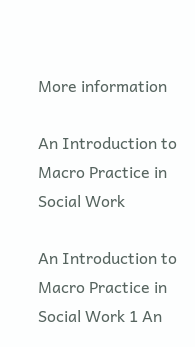More information

An Introduction to Macro Practice in Social Work

An Introduction to Macro Practice in Social Work 1 An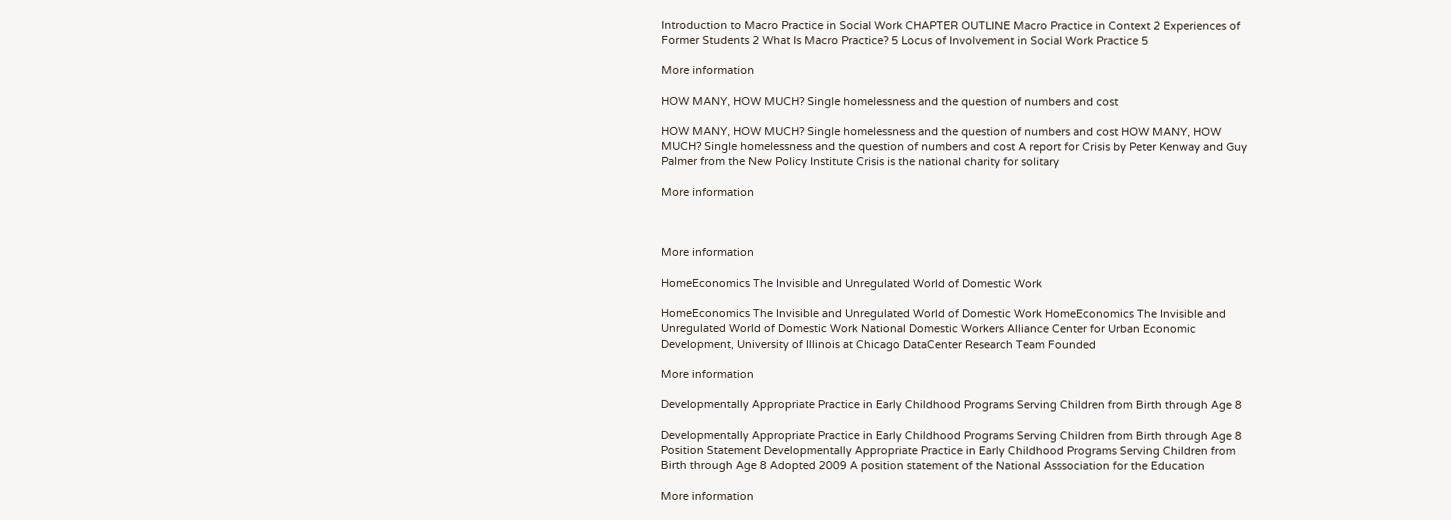Introduction to Macro Practice in Social Work CHAPTER OUTLINE Macro Practice in Context 2 Experiences of Former Students 2 What Is Macro Practice? 5 Locus of Involvement in Social Work Practice 5

More information

HOW MANY, HOW MUCH? Single homelessness and the question of numbers and cost

HOW MANY, HOW MUCH? Single homelessness and the question of numbers and cost HOW MANY, HOW MUCH? Single homelessness and the question of numbers and cost A report for Crisis by Peter Kenway and Guy Palmer from the New Policy Institute Crisis is the national charity for solitary

More information



More information

HomeEconomics The Invisible and Unregulated World of Domestic Work

HomeEconomics The Invisible and Unregulated World of Domestic Work HomeEconomics The Invisible and Unregulated World of Domestic Work National Domestic Workers Alliance Center for Urban Economic Development, University of Illinois at Chicago DataCenter Research Team Founded

More information

Developmentally Appropriate Practice in Early Childhood Programs Serving Children from Birth through Age 8

Developmentally Appropriate Practice in Early Childhood Programs Serving Children from Birth through Age 8 Position Statement Developmentally Appropriate Practice in Early Childhood Programs Serving Children from Birth through Age 8 Adopted 2009 A position statement of the National Asssociation for the Education

More information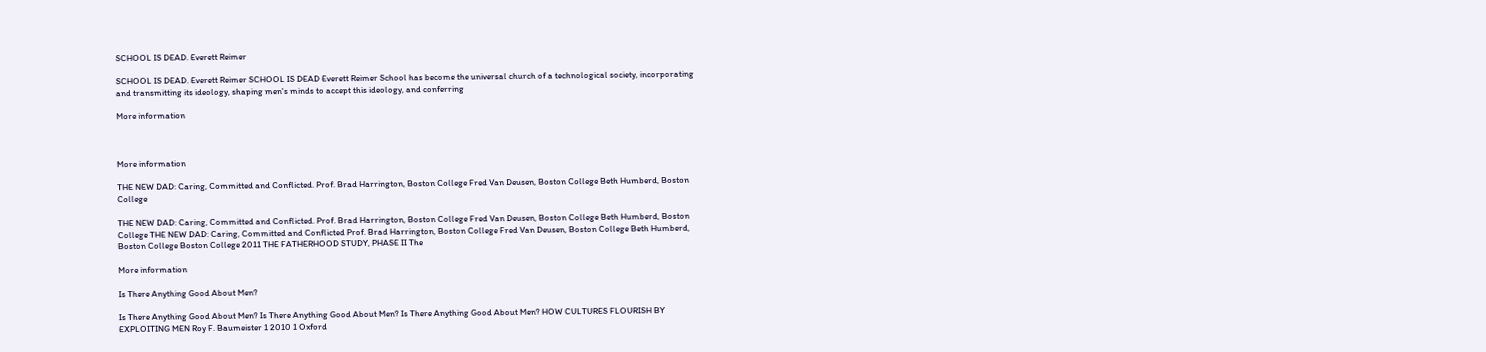SCHOOL IS DEAD. Everett Reimer

SCHOOL IS DEAD. Everett Reimer SCHOOL IS DEAD Everett Reimer School has become the universal church of a technological society, incorporating and transmitting its ideology, shaping men's minds to accept this ideology, and conferring

More information



More information

THE NEW DAD: Caring, Committed and Conflicted. Prof. Brad Harrington, Boston College Fred Van Deusen, Boston College Beth Humberd, Boston College

THE NEW DAD: Caring, Committed and Conflicted. Prof. Brad Harrington, Boston College Fred Van Deusen, Boston College Beth Humberd, Boston College THE NEW DAD: Caring, Committed and Conflicted Prof. Brad Harrington, Boston College Fred Van Deusen, Boston College Beth Humberd, Boston College Boston College 2011 THE FATHERHOOD STUDY, PHASE II The

More information

Is There Anything Good About Men?

Is There Anything Good About Men? Is There Anything Good About Men? Is There Anything Good About Men? HOW CULTURES FLOURISH BY EXPLOITING MEN Roy F. Baumeister 1 2010 1 Oxford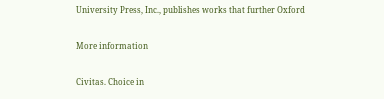University Press, Inc., publishes works that further Oxford

More information

Civitas. Choice in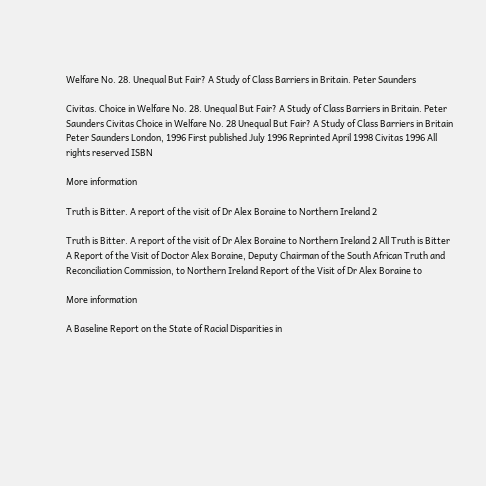Welfare No. 28. Unequal But Fair? A Study of Class Barriers in Britain. Peter Saunders

Civitas. Choice in Welfare No. 28. Unequal But Fair? A Study of Class Barriers in Britain. Peter Saunders Civitas Choice in Welfare No. 28 Unequal But Fair? A Study of Class Barriers in Britain Peter Saunders London, 1996 First published July 1996 Reprinted April 1998 Civitas 1996 All rights reserved ISBN

More information

Truth is Bitter. A report of the visit of Dr Alex Boraine to Northern Ireland 2

Truth is Bitter. A report of the visit of Dr Alex Boraine to Northern Ireland 2 All Truth is Bitter A Report of the Visit of Doctor Alex Boraine, Deputy Chairman of the South African Truth and Reconciliation Commission, to Northern Ireland Report of the Visit of Dr Alex Boraine to

More information

A Baseline Report on the State of Racial Disparities in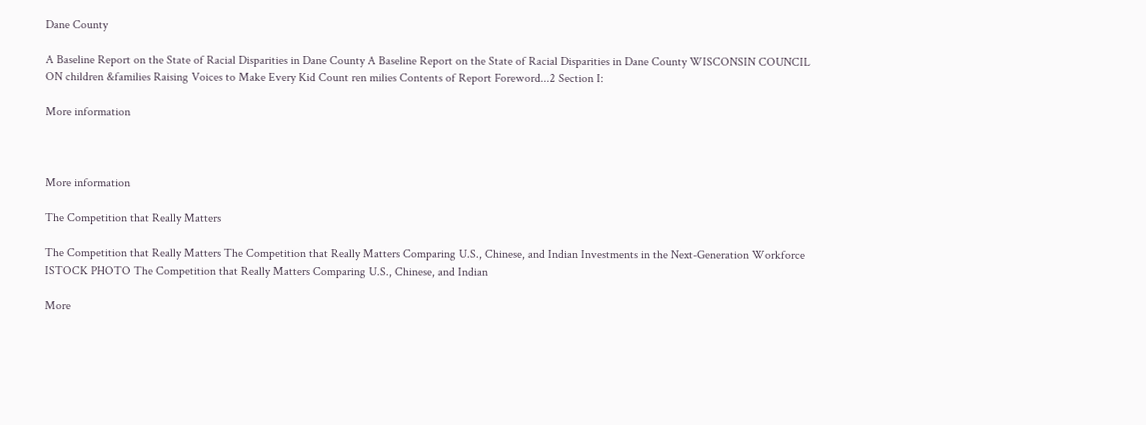Dane County

A Baseline Report on the State of Racial Disparities in Dane County A Baseline Report on the State of Racial Disparities in Dane County WISCONSIN COUNCIL ON children &families Raising Voices to Make Every Kid Count ren milies Contents of Report Foreword...2 Section I:

More information



More information

The Competition that Really Matters

The Competition that Really Matters The Competition that Really Matters Comparing U.S., Chinese, and Indian Investments in the Next-Generation Workforce ISTOCK PHOTO The Competition that Really Matters Comparing U.S., Chinese, and Indian

More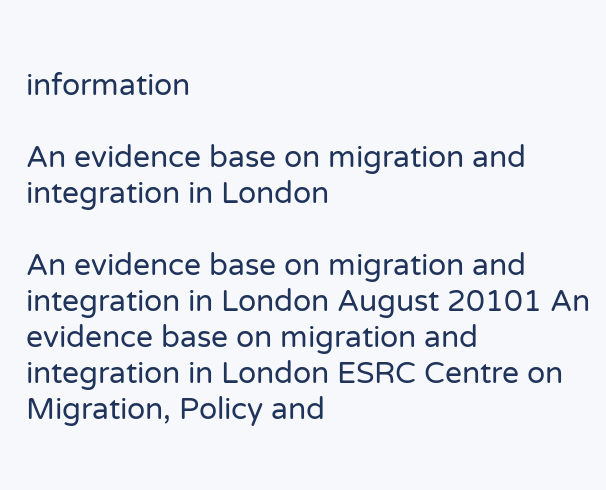information

An evidence base on migration and integration in London

An evidence base on migration and integration in London August 20101 An evidence base on migration and integration in London ESRC Centre on Migration, Policy and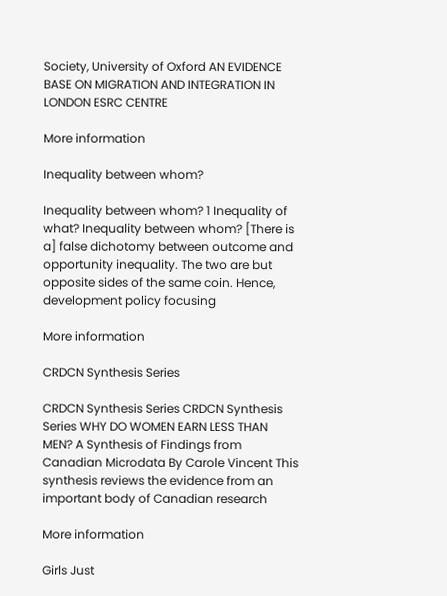Society, University of Oxford AN EVIDENCE BASE ON MIGRATION AND INTEGRATION IN LONDON ESRC CENTRE

More information

Inequality between whom?

Inequality between whom? 1 Inequality of what? Inequality between whom? [There is a] false dichotomy between outcome and opportunity inequality. The two are but opposite sides of the same coin. Hence, development policy focusing

More information

CRDCN Synthesis Series

CRDCN Synthesis Series CRDCN Synthesis Series WHY DO WOMEN EARN LESS THAN MEN? A Synthesis of Findings from Canadian Microdata By Carole Vincent This synthesis reviews the evidence from an important body of Canadian research

More information

Girls Just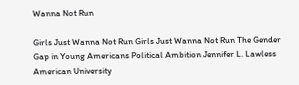Wanna Not Run

Girls Just Wanna Not Run Girls Just Wanna Not Run The Gender Gap in Young Americans Political Ambition Jennifer L. Lawless American University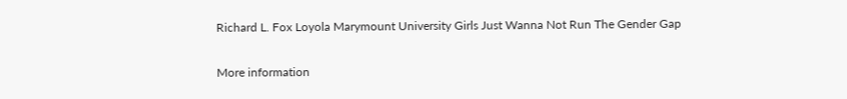Richard L. Fox Loyola Marymount University Girls Just Wanna Not Run The Gender Gap

More information